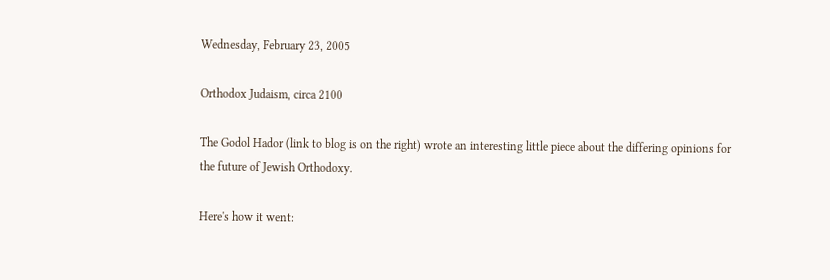Wednesday, February 23, 2005

Orthodox Judaism, circa 2100

The Godol Hador (link to blog is on the right) wrote an interesting little piece about the differing opinions for the future of Jewish Orthodoxy.

Here's how it went: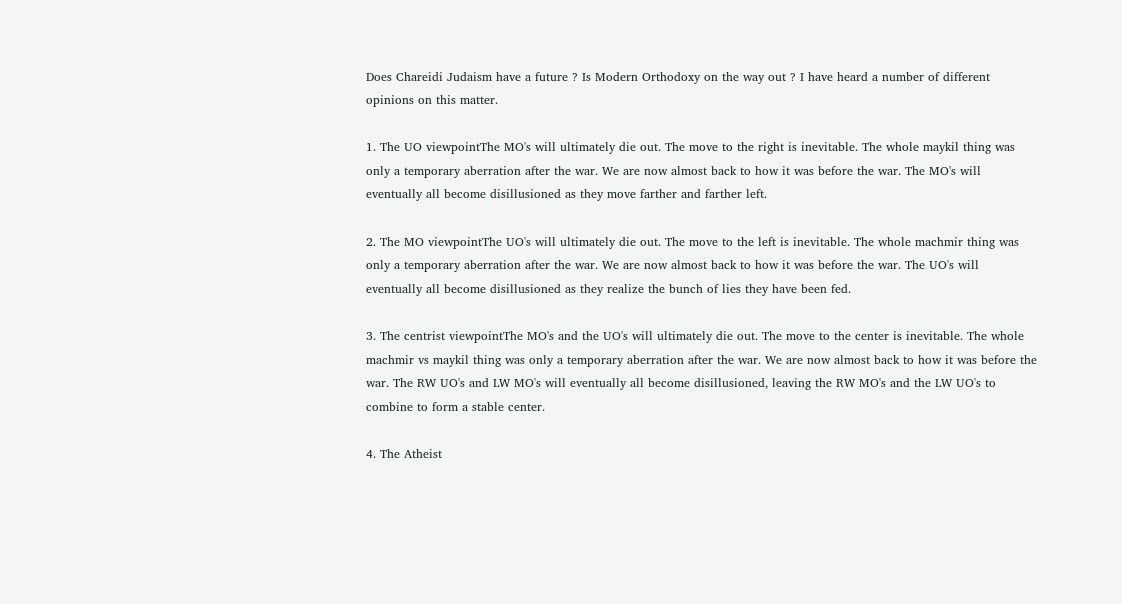Does Chareidi Judaism have a future ? Is Modern Orthodoxy on the way out ? I have heard a number of different opinions on this matter.

1. The UO viewpointThe MO's will ultimately die out. The move to the right is inevitable. The whole maykil thing was only a temporary aberration after the war. We are now almost back to how it was before the war. The MO's will eventually all become disillusioned as they move farther and farther left.

2. The MO viewpointThe UO's will ultimately die out. The move to the left is inevitable. The whole machmir thing was only a temporary aberration after the war. We are now almost back to how it was before the war. The UO's will eventually all become disillusioned as they realize the bunch of lies they have been fed.

3. The centrist viewpointThe MO's and the UO's will ultimately die out. The move to the center is inevitable. The whole machmir vs maykil thing was only a temporary aberration after the war. We are now almost back to how it was before the war. The RW UO's and LW MO's will eventually all become disillusioned, leaving the RW MO's and the LW UO's to combine to form a stable center.

4. The Atheist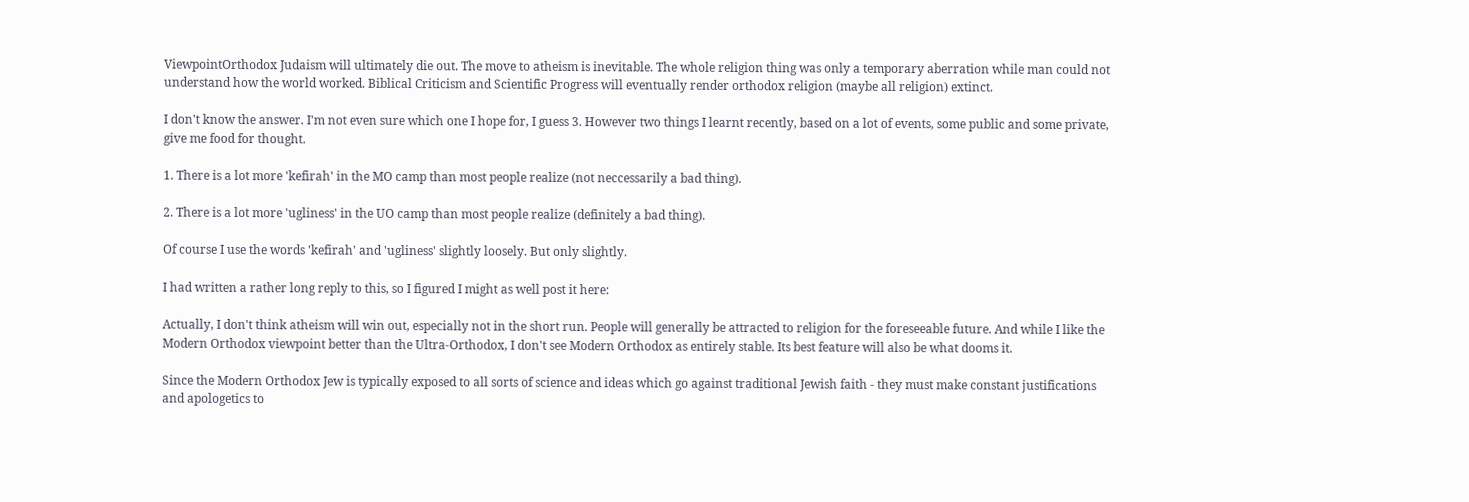ViewpointOrthodox Judaism will ultimately die out. The move to atheism is inevitable. The whole religion thing was only a temporary aberration while man could not understand how the world worked. Biblical Criticism and Scientific Progress will eventually render orthodox religion (maybe all religion) extinct.

I don't know the answer. I'm not even sure which one I hope for, I guess 3. However two things I learnt recently, based on a lot of events, some public and some private, give me food for thought.

1. There is a lot more 'kefirah' in the MO camp than most people realize (not neccessarily a bad thing).

2. There is a lot more 'ugliness' in the UO camp than most people realize (definitely a bad thing).

Of course I use the words 'kefirah' and 'ugliness' slightly loosely. But only slightly.

I had written a rather long reply to this, so I figured I might as well post it here:

Actually, I don't think atheism will win out, especially not in the short run. People will generally be attracted to religion for the foreseeable future. And while I like the Modern Orthodox viewpoint better than the Ultra-Orthodox, I don't see Modern Orthodox as entirely stable. Its best feature will also be what dooms it.

Since the Modern Orthodox Jew is typically exposed to all sorts of science and ideas which go against traditional Jewish faith - they must make constant justifications and apologetics to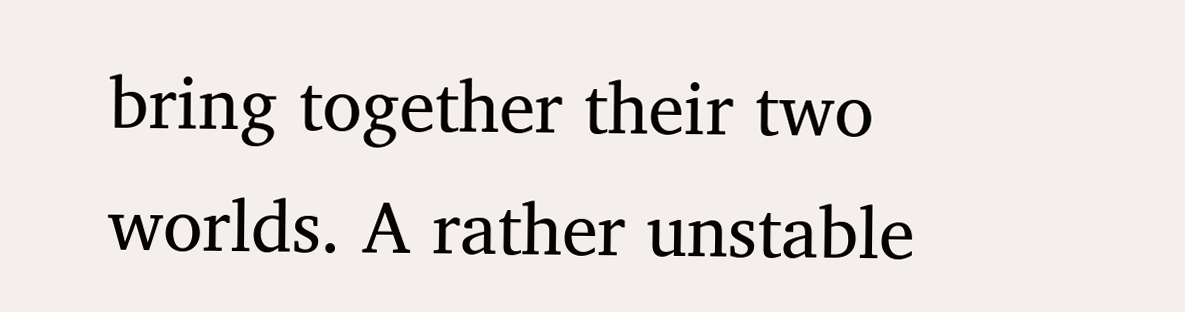bring together their two worlds. A rather unstable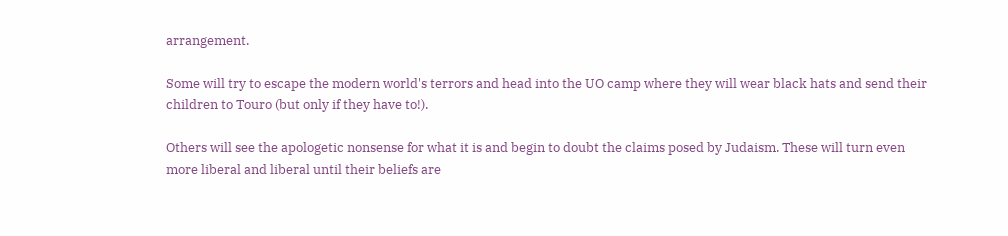arrangement.

Some will try to escape the modern world's terrors and head into the UO camp where they will wear black hats and send their children to Touro (but only if they have to!).

Others will see the apologetic nonsense for what it is and begin to doubt the claims posed by Judaism. These will turn even more liberal and liberal until their beliefs are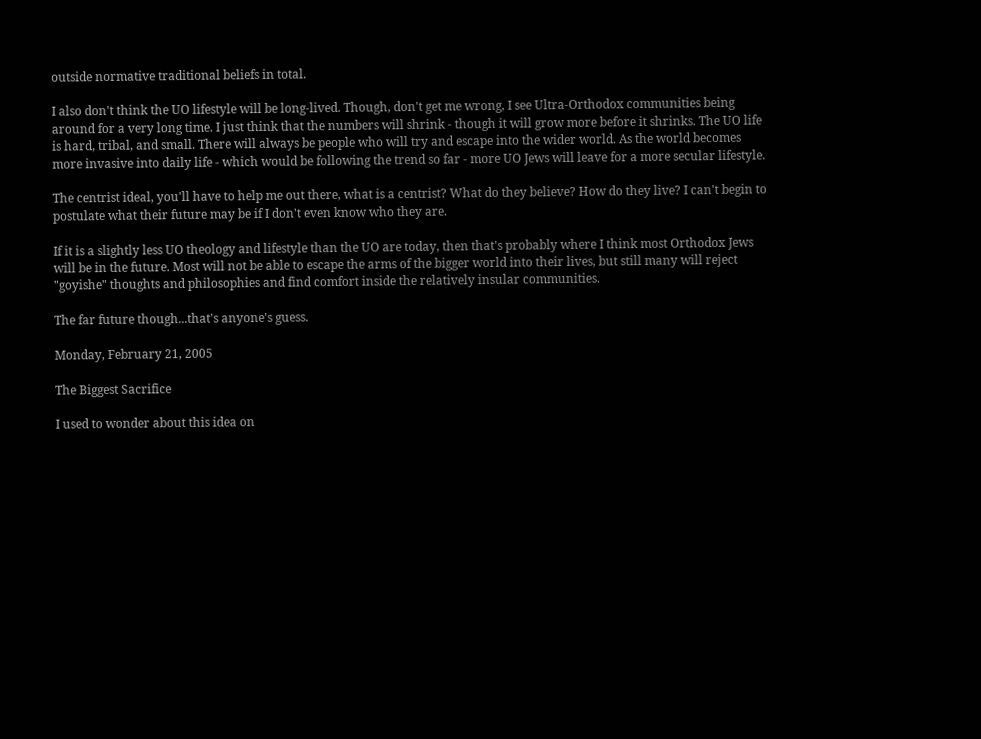outside normative traditional beliefs in total.

I also don't think the UO lifestyle will be long-lived. Though, don't get me wrong, I see Ultra-Orthodox communities being around for a very long time. I just think that the numbers will shrink - though it will grow more before it shrinks. The UO life is hard, tribal, and small. There will always be people who will try and escape into the wider world. As the world becomes more invasive into daily life - which would be following the trend so far - more UO Jews will leave for a more secular lifestyle.

The centrist ideal, you'll have to help me out there, what is a centrist? What do they believe? How do they live? I can't begin to postulate what their future may be if I don't even know who they are.

If it is a slightly less UO theology and lifestyle than the UO are today, then that's probably where I think most Orthodox Jews will be in the future. Most will not be able to escape the arms of the bigger world into their lives, but still many will reject "goyishe" thoughts and philosophies and find comfort inside the relatively insular communities.

The far future though...that's anyone's guess.

Monday, February 21, 2005

The Biggest Sacrifice

I used to wonder about this idea on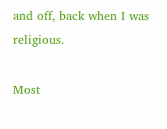and off, back when I was religious.

Most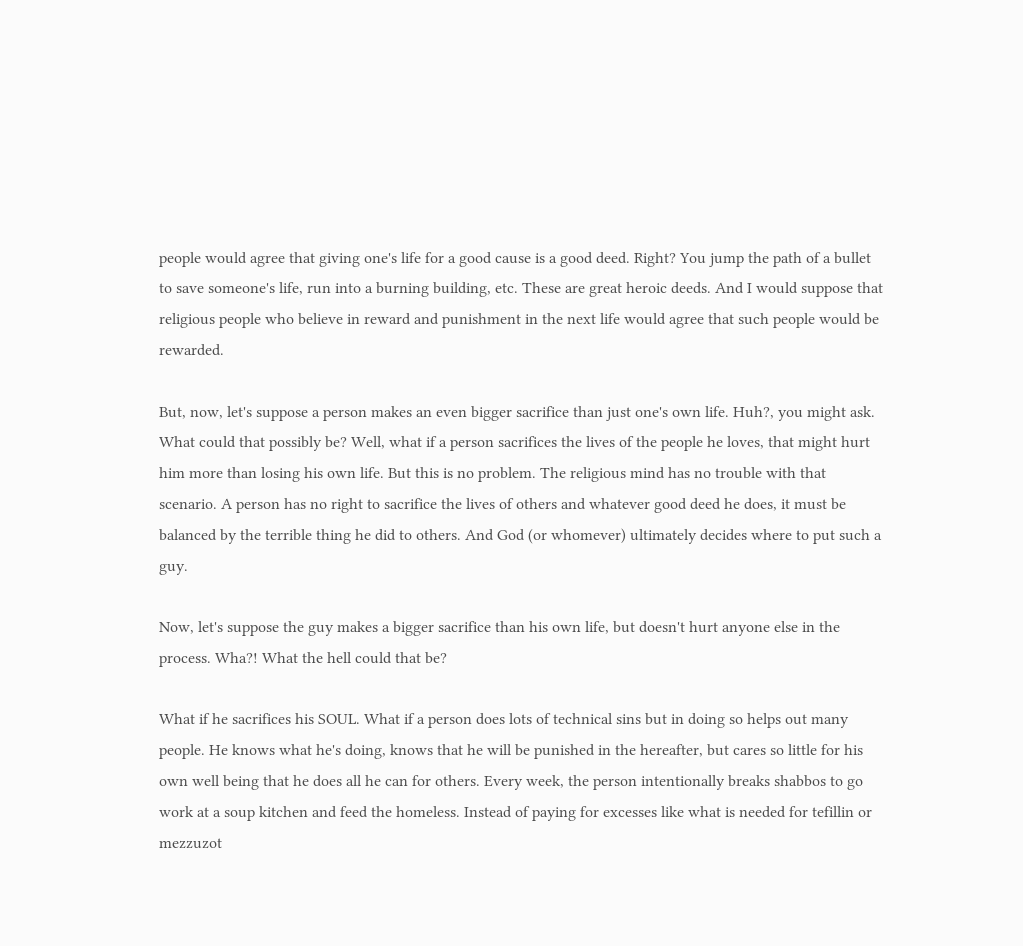people would agree that giving one's life for a good cause is a good deed. Right? You jump the path of a bullet to save someone's life, run into a burning building, etc. These are great heroic deeds. And I would suppose that religious people who believe in reward and punishment in the next life would agree that such people would be rewarded.

But, now, let's suppose a person makes an even bigger sacrifice than just one's own life. Huh?, you might ask. What could that possibly be? Well, what if a person sacrifices the lives of the people he loves, that might hurt him more than losing his own life. But this is no problem. The religious mind has no trouble with that scenario. A person has no right to sacrifice the lives of others and whatever good deed he does, it must be balanced by the terrible thing he did to others. And God (or whomever) ultimately decides where to put such a guy.

Now, let's suppose the guy makes a bigger sacrifice than his own life, but doesn't hurt anyone else in the process. Wha?! What the hell could that be?

What if he sacrifices his SOUL. What if a person does lots of technical sins but in doing so helps out many people. He knows what he's doing, knows that he will be punished in the hereafter, but cares so little for his own well being that he does all he can for others. Every week, the person intentionally breaks shabbos to go work at a soup kitchen and feed the homeless. Instead of paying for excesses like what is needed for tefillin or mezzuzot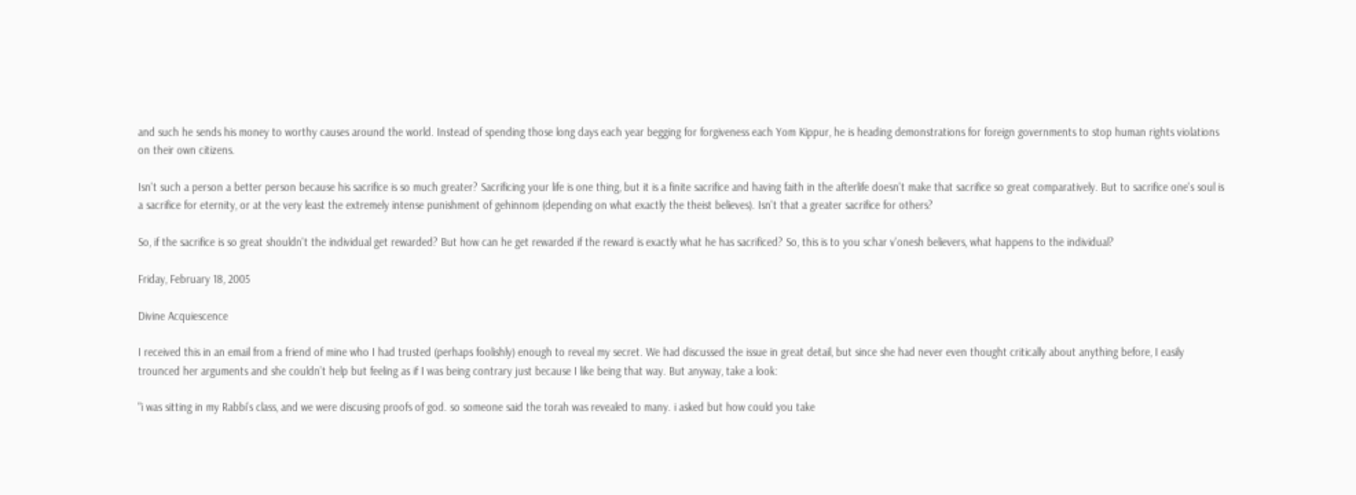and such he sends his money to worthy causes around the world. Instead of spending those long days each year begging for forgiveness each Yom Kippur, he is heading demonstrations for foreign governments to stop human rights violations on their own citizens.

Isn't such a person a better person because his sacrifice is so much greater? Sacrificing your life is one thing, but it is a finite sacrifice and having faith in the afterlife doesn't make that sacrifice so great comparatively. But to sacrifice one's soul is a sacrifice for eternity, or at the very least the extremely intense punishment of gehinnom (depending on what exactly the theist believes). Isn't that a greater sacrifice for others?

So, if the sacrifice is so great shouldn't the individual get rewarded? But how can he get rewarded if the reward is exactly what he has sacrificed? So, this is to you schar v'onesh believers, what happens to the individual?

Friday, February 18, 2005

Divine Acquiescence

I received this in an email from a friend of mine who I had trusted (perhaps foolishly) enough to reveal my secret. We had discussed the issue in great detail, but since she had never even thought critically about anything before, I easily trounced her arguments and she couldn’t help but feeling as if I was being contrary just because I like being that way. But anyway, take a look:

"i was sitting in my Rabbi’s class, and we were discusing proofs of god. so someone said the torah was revealed to many. i asked but how could you take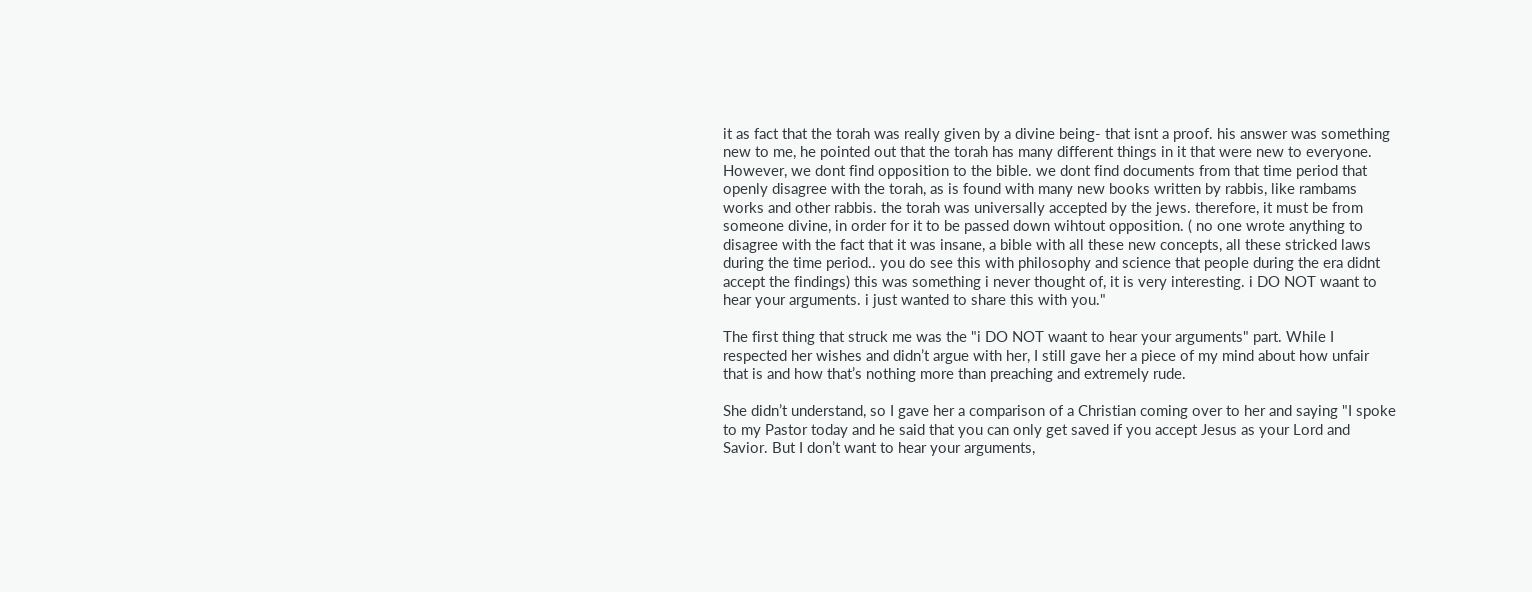it as fact that the torah was really given by a divine being- that isnt a proof. his answer was something new to me, he pointed out that the torah has many different things in it that were new to everyone. However, we dont find opposition to the bible. we dont find documents from that time period that openly disagree with the torah, as is found with many new books written by rabbis, like rambams works and other rabbis. the torah was universally accepted by the jews. therefore, it must be from someone divine, in order for it to be passed down wihtout opposition. ( no one wrote anything to disagree with the fact that it was insane, a bible with all these new concepts, all these stricked laws during the time period.. you do see this with philosophy and science that people during the era didnt accept the findings) this was something i never thought of, it is very interesting. i DO NOT waant to hear your arguments. i just wanted to share this with you."

The first thing that struck me was the "i DO NOT waant to hear your arguments" part. While I respected her wishes and didn’t argue with her, I still gave her a piece of my mind about how unfair that is and how that’s nothing more than preaching and extremely rude.

She didn’t understand, so I gave her a comparison of a Christian coming over to her and saying "I spoke to my Pastor today and he said that you can only get saved if you accept Jesus as your Lord and Savior. But I don’t want to hear your arguments,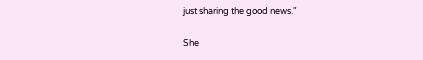just sharing the good news."

She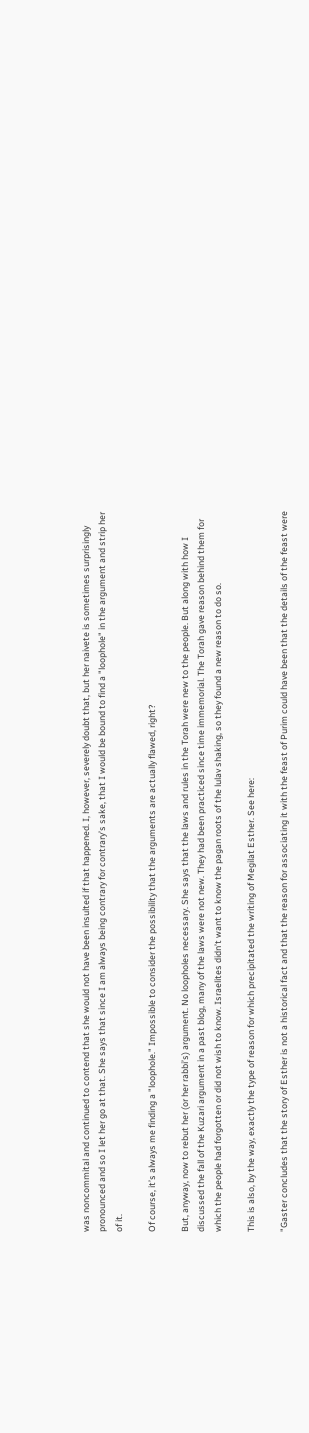was noncommital and continued to contend that she would not have been insulted if that happened. I, however, severely doubt that, but her naivete is sometimes surprisingly pronounced and so I let her go at that. She says that since I am always being contrary for contrary’s sake, that I would be bound to find a "loophole" in the argument and strip her of it.

Of course, it’s always me finding a "loophole." Impossible to consider the possibility that the arguments are actually flawed, right?

But, anyway, now to rebut her (or her rabbi’s) argument. No loopholes necessary. She says that the laws and rules in the Torah were new to the people. But along with how I discussed the fall of the Kuzari argument in a past blog, many of the laws were not new. They had been practiced since time immemorial. The Torah gave reason behind them for which the people had forgotten or did not wish to know. Israelites didn’t want to know the pagan roots of the lulav shaking, so they found a new reason to do so.

This is also, by the way, exactly the type of reason for which precipitated the writing of Megilat Esther. See here:

"Gaster concludes that the story of Esther is not a historical fact and that the reason for associating it with the feast of Purim could have been that the details of the feast were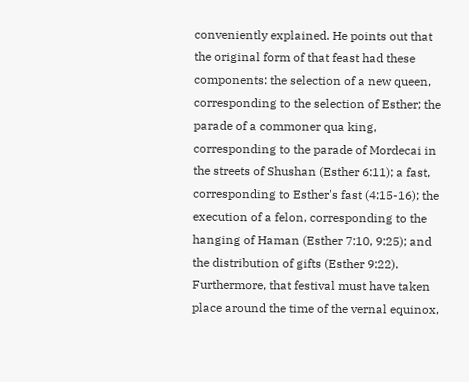conveniently explained. He points out that the original form of that feast had these components: the selection of a new queen, corresponding to the selection of Esther; the parade of a commoner qua king, corresponding to the parade of Mordecai in the streets of Shushan (Esther 6:11); a fast, corresponding to Esther's fast (4:15-16); the execution of a felon, corresponding to the hanging of Haman (Esther 7:10, 9:25); and the distribution of gifts (Esther 9:22). Furthermore, that festival must have taken place around the time of the vernal equinox,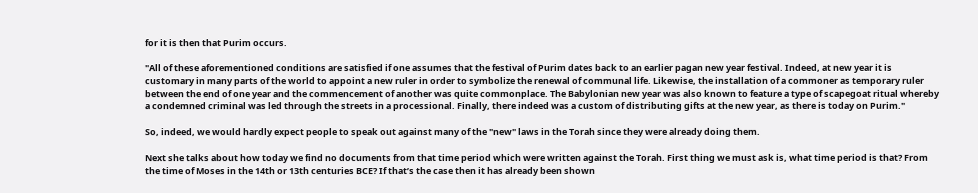for it is then that Purim occurs.

"All of these aforementioned conditions are satisfied if one assumes that the festival of Purim dates back to an earlier pagan new year festival. Indeed, at new year it is customary in many parts of the world to appoint a new ruler in order to symbolize the renewal of communal life. Likewise, the installation of a commoner as temporary ruler between the end of one year and the commencement of another was quite commonplace. The Babylonian new year was also known to feature a type of scapegoat ritual whereby a condemned criminal was led through the streets in a processional. Finally, there indeed was a custom of distributing gifts at the new year, as there is today on Purim."

So, indeed, we would hardly expect people to speak out against many of the "new" laws in the Torah since they were already doing them.

Next she talks about how today we find no documents from that time period which were written against the Torah. First thing we must ask is, what time period is that? From the time of Moses in the 14th or 13th centuries BCE? If that’s the case then it has already been shown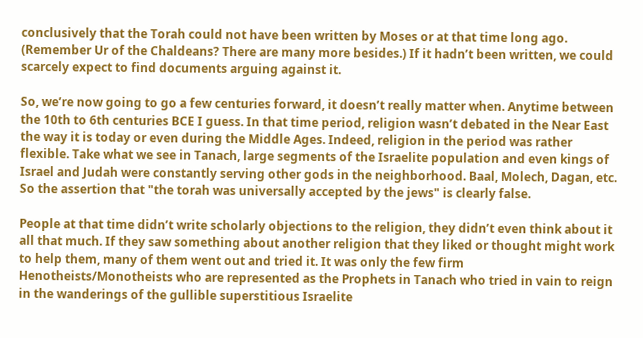conclusively that the Torah could not have been written by Moses or at that time long ago. (Remember Ur of the Chaldeans? There are many more besides.) If it hadn’t been written, we could scarcely expect to find documents arguing against it.

So, we’re now going to go a few centuries forward, it doesn’t really matter when. Anytime between the 10th to 6th centuries BCE I guess. In that time period, religion wasn’t debated in the Near East the way it is today or even during the Middle Ages. Indeed, religion in the period was rather flexible. Take what we see in Tanach, large segments of the Israelite population and even kings of Israel and Judah were constantly serving other gods in the neighborhood. Baal, Molech, Dagan, etc. So the assertion that "the torah was universally accepted by the jews" is clearly false.

People at that time didn’t write scholarly objections to the religion, they didn’t even think about it all that much. If they saw something about another religion that they liked or thought might work to help them, many of them went out and tried it. It was only the few firm Henotheists/Monotheists who are represented as the Prophets in Tanach who tried in vain to reign in the wanderings of the gullible superstitious Israelite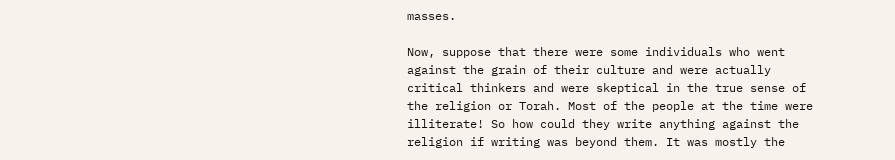masses.

Now, suppose that there were some individuals who went against the grain of their culture and were actually critical thinkers and were skeptical in the true sense of the religion or Torah. Most of the people at the time were illiterate! So how could they write anything against the religion if writing was beyond them. It was mostly the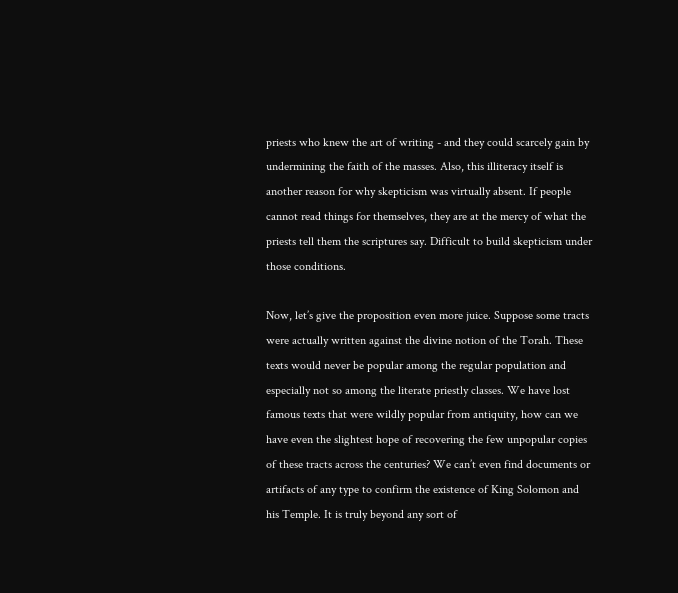priests who knew the art of writing - and they could scarcely gain by undermining the faith of the masses. Also, this illiteracy itself is another reason for why skepticism was virtually absent. If people cannot read things for themselves, they are at the mercy of what the priests tell them the scriptures say. Difficult to build skepticism under those conditions.

Now, let’s give the proposition even more juice. Suppose some tracts were actually written against the divine notion of the Torah. These texts would never be popular among the regular population and especially not so among the literate priestly classes. We have lost famous texts that were wildly popular from antiquity, how can we have even the slightest hope of recovering the few unpopular copies of these tracts across the centuries? We can’t even find documents or artifacts of any type to confirm the existence of King Solomon and his Temple. It is truly beyond any sort of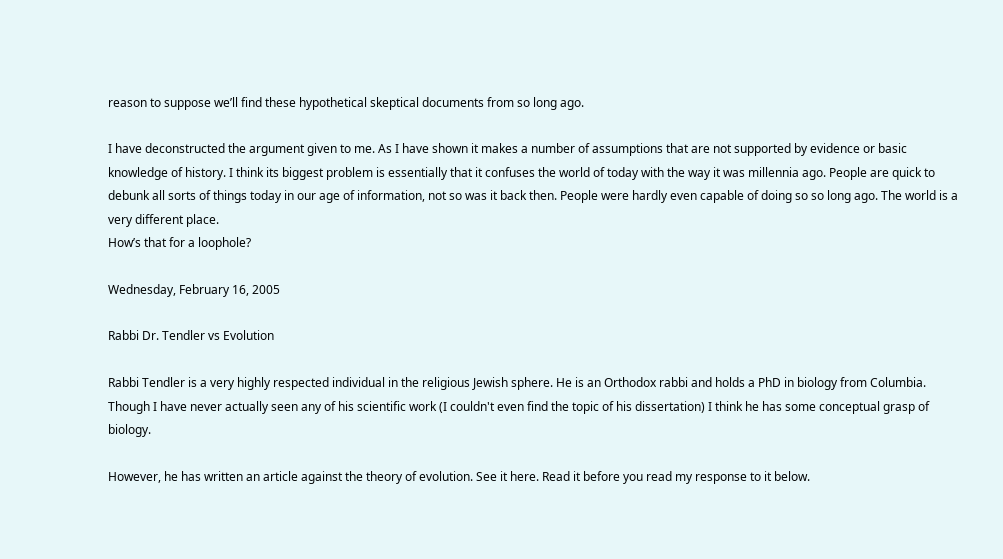reason to suppose we’ll find these hypothetical skeptical documents from so long ago.

I have deconstructed the argument given to me. As I have shown it makes a number of assumptions that are not supported by evidence or basic knowledge of history. I think its biggest problem is essentially that it confuses the world of today with the way it was millennia ago. People are quick to debunk all sorts of things today in our age of information, not so was it back then. People were hardly even capable of doing so so long ago. The world is a very different place.
How’s that for a loophole?

Wednesday, February 16, 2005

Rabbi Dr. Tendler vs Evolution

Rabbi Tendler is a very highly respected individual in the religious Jewish sphere. He is an Orthodox rabbi and holds a PhD in biology from Columbia. Though I have never actually seen any of his scientific work (I couldn't even find the topic of his dissertation) I think he has some conceptual grasp of biology.

However, he has written an article against the theory of evolution. See it here. Read it before you read my response to it below.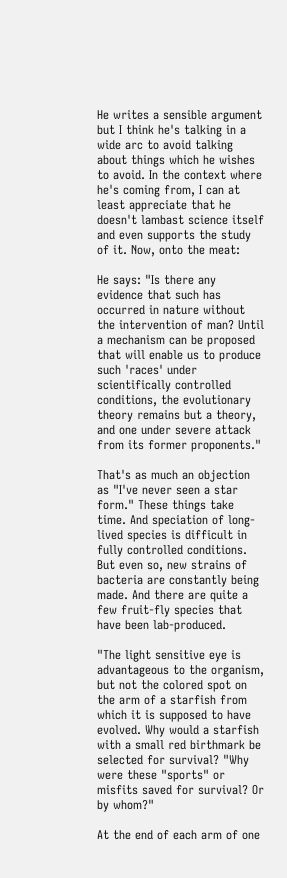He writes a sensible argument but I think he's talking in a wide arc to avoid talking about things which he wishes to avoid. In the context where he's coming from, I can at least appreciate that he doesn't lambast science itself and even supports the study of it. Now, onto the meat:

He says: "Is there any evidence that such has occurred in nature without the intervention of man? Until a mechanism can be proposed that will enable us to produce such 'races' under scientifically controlled conditions, the evolutionary theory remains but a theory, and one under severe attack from its former proponents."

That's as much an objection as "I've never seen a star form." These things take time. And speciation of long-lived species is difficult in fully controlled conditions. But even so, new strains of bacteria are constantly being made. And there are quite a few fruit-fly species that have been lab-produced.

"The light sensitive eye is advantageous to the organism, but not the colored spot on the arm of a starfish from which it is supposed to have evolved. Why would a starfish with a small red birthmark be selected for survival? "Why were these "sports" or misfits saved for survival? Or by whom?"

At the end of each arm of one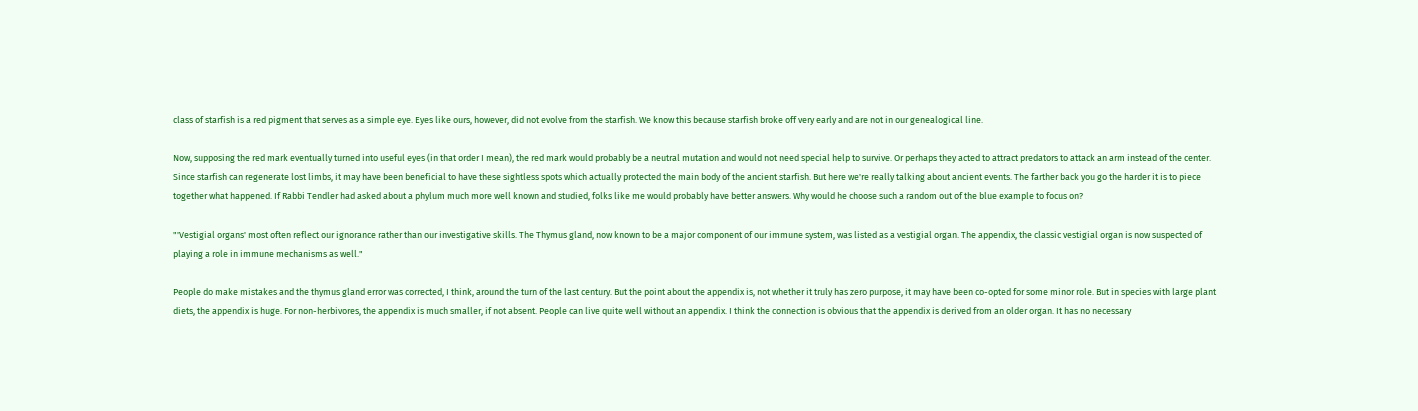class of starfish is a red pigment that serves as a simple eye. Eyes like ours, however, did not evolve from the starfish. We know this because starfish broke off very early and are not in our genealogical line.

Now, supposing the red mark eventually turned into useful eyes (in that order I mean), the red mark would probably be a neutral mutation and would not need special help to survive. Or perhaps they acted to attract predators to attack an arm instead of the center. Since starfish can regenerate lost limbs, it may have been beneficial to have these sightless spots which actually protected the main body of the ancient starfish. But here we're really talking about ancient events. The farther back you go the harder it is to piece together what happened. If Rabbi Tendler had asked about a phylum much more well known and studied, folks like me would probably have better answers. Why would he choose such a random out of the blue example to focus on?

"'Vestigial organs' most often reflect our ignorance rather than our investigative skills. The Thymus gland, now known to be a major component of our immune system, was listed as a vestigial organ. The appendix, the classic vestigial organ is now suspected of playing a role in immune mechanisms as well."

People do make mistakes and the thymus gland error was corrected, I think, around the turn of the last century. But the point about the appendix is, not whether it truly has zero purpose, it may have been co-opted for some minor role. But in species with large plant diets, the appendix is huge. For non-herbivores, the appendix is much smaller, if not absent. People can live quite well without an appendix. I think the connection is obvious that the appendix is derived from an older organ. It has no necessary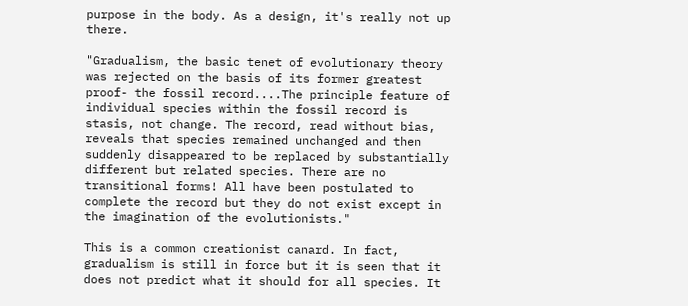purpose in the body. As a design, it's really not up there.

"Gradualism, the basic tenet of evolutionary theory was rejected on the basis of its former greatest proof- the fossil record....The principle feature of individual species within the fossil record is stasis, not change. The record, read without bias, reveals that species remained unchanged and then suddenly disappeared to be replaced by substantially different but related species. There are no transitional forms! All have been postulated to complete the record but they do not exist except in the imagination of the evolutionists."

This is a common creationist canard. In fact, gradualism is still in force but it is seen that it does not predict what it should for all species. It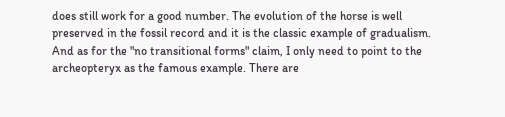does still work for a good number. The evolution of the horse is well preserved in the fossil record and it is the classic example of gradualism. And as for the "no transitional forms" claim, I only need to point to the archeopteryx as the famous example. There are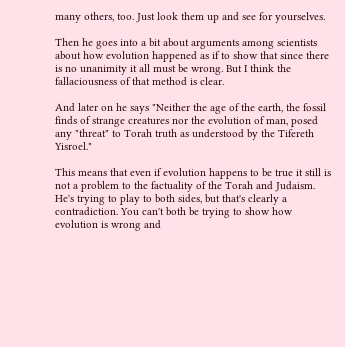many others, too. Just look them up and see for yourselves.

Then he goes into a bit about arguments among scientists about how evolution happened as if to show that since there is no unanimity it all must be wrong. But I think the fallaciousness of that method is clear.

And later on he says "Neither the age of the earth, the fossil finds of strange creatures nor the evolution of man, posed any "threat" to Torah truth as understood by the Tifereth Yisroel."

This means that even if evolution happens to be true it still is not a problem to the factuality of the Torah and Judaism. He's trying to play to both sides, but that's clearly a contradiction. You can't both be trying to show how evolution is wrong and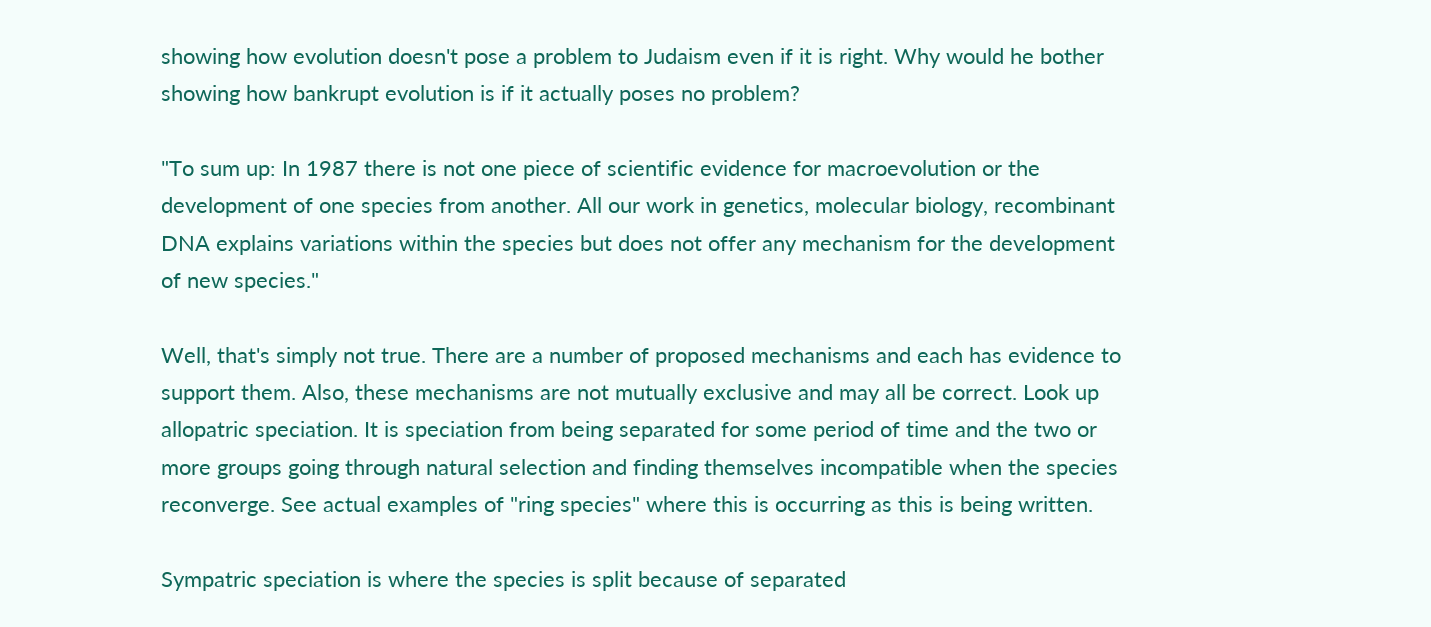showing how evolution doesn't pose a problem to Judaism even if it is right. Why would he bother showing how bankrupt evolution is if it actually poses no problem?

"To sum up: In 1987 there is not one piece of scientific evidence for macroevolution or the development of one species from another. All our work in genetics, molecular biology, recombinant DNA explains variations within the species but does not offer any mechanism for the development of new species."

Well, that's simply not true. There are a number of proposed mechanisms and each has evidence to support them. Also, these mechanisms are not mutually exclusive and may all be correct. Look up allopatric speciation. It is speciation from being separated for some period of time and the two or more groups going through natural selection and finding themselves incompatible when the species reconverge. See actual examples of "ring species" where this is occurring as this is being written.

Sympatric speciation is where the species is split because of separated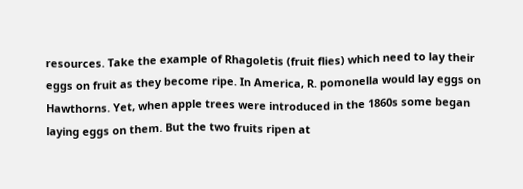resources. Take the example of Rhagoletis (fruit flies) which need to lay their eggs on fruit as they become ripe. In America, R. pomonella would lay eggs on Hawthorns. Yet, when apple trees were introduced in the 1860s some began laying eggs on them. But the two fruits ripen at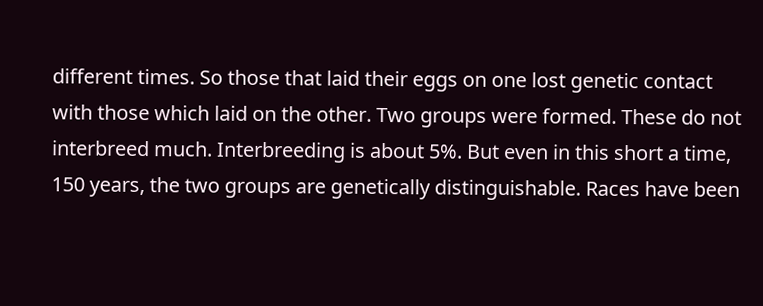different times. So those that laid their eggs on one lost genetic contact with those which laid on the other. Two groups were formed. These do not interbreed much. Interbreeding is about 5%. But even in this short a time, 150 years, the two groups are genetically distinguishable. Races have been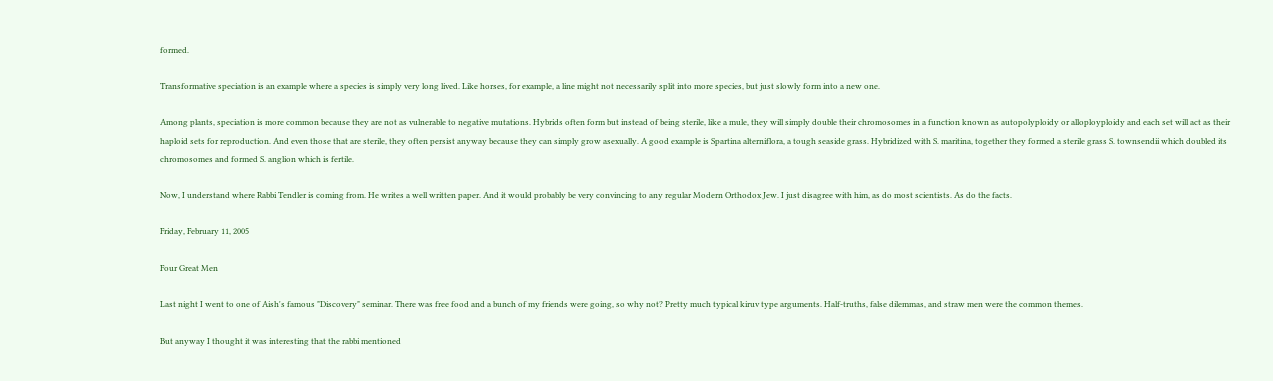formed.

Transformative speciation is an example where a species is simply very long lived. Like horses, for example, a line might not necessarily split into more species, but just slowly form into a new one.

Among plants, speciation is more common because they are not as vulnerable to negative mutations. Hybrids often form but instead of being sterile, like a mule, they will simply double their chromosomes in a function known as autopolyploidy or alloployploidy and each set will act as their haploid sets for reproduction. And even those that are sterile, they often persist anyway because they can simply grow asexually. A good example is Spartina alterniflora, a tough seaside grass. Hybridized with S. maritina, together they formed a sterile grass S. townsendii which doubled its chromosomes and formed S. anglion which is fertile.

Now, I understand where Rabbi Tendler is coming from. He writes a well written paper. And it would probably be very convincing to any regular Modern Orthodox Jew. I just disagree with him, as do most scientists. As do the facts.

Friday, February 11, 2005

Four Great Men

Last night I went to one of Aish's famous "Discovery" seminar. There was free food and a bunch of my friends were going, so why not? Pretty much typical kiruv type arguments. Half-truths, false dilemmas, and straw men were the common themes.

But anyway I thought it was interesting that the rabbi mentioned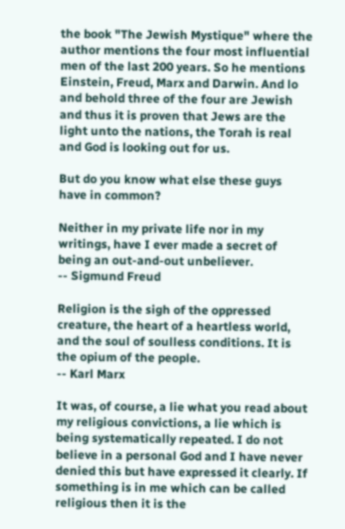the book "The Jewish Mystique" where the author mentions the four most influential men of the last 200 years. So he mentions Einstein, Freud, Marx and Darwin. And lo and behold three of the four are Jewish and thus it is proven that Jews are the light unto the nations, the Torah is real and God is looking out for us.

But do you know what else these guys have in common?

Neither in my private life nor in my writings, have I ever made a secret of being an out-and-out unbeliever.
-- Sigmund Freud

Religion is the sigh of the oppressed creature, the heart of a heartless world, and the soul of soulless conditions. It is the opium of the people.
-- Karl Marx

It was, of course, a lie what you read about my religious convictions, a lie which is being systematically repeated. I do not believe in a personal God and I have never denied this but have expressed it clearly. If something is in me which can be called religious then it is the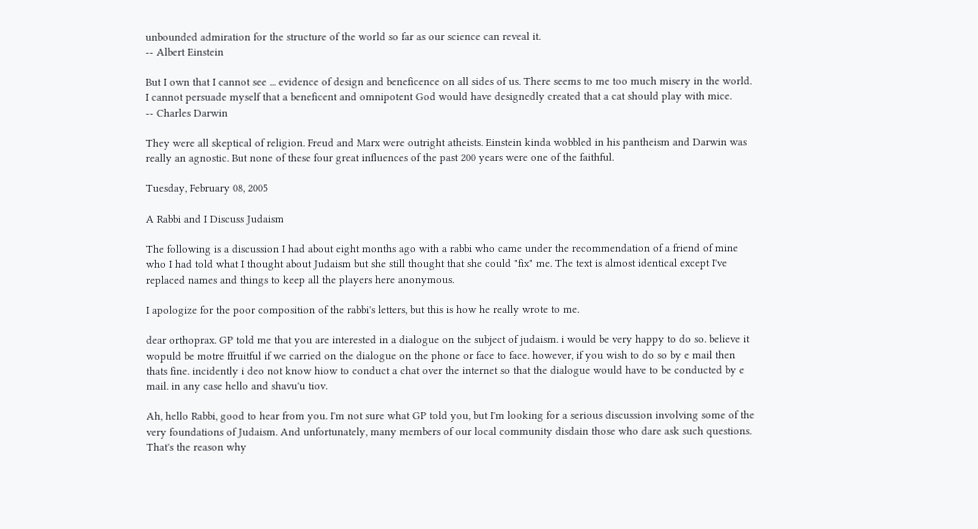unbounded admiration for the structure of the world so far as our science can reveal it.
-- Albert Einstein

But I own that I cannot see ... evidence of design and beneficence on all sides of us. There seems to me too much misery in the world. I cannot persuade myself that a beneficent and omnipotent God would have designedly created that a cat should play with mice.
-- Charles Darwin

They were all skeptical of religion. Freud and Marx were outright atheists. Einstein kinda wobbled in his pantheism and Darwin was really an agnostic. But none of these four great influences of the past 200 years were one of the faithful.

Tuesday, February 08, 2005

A Rabbi and I Discuss Judaism

The following is a discussion I had about eight months ago with a rabbi who came under the recommendation of a friend of mine who I had told what I thought about Judaism but she still thought that she could "fix" me. The text is almost identical except I've replaced names and things to keep all the players here anonymous.

I apologize for the poor composition of the rabbi's letters, but this is how he really wrote to me.

dear orthoprax. GP told me that you are interested in a dialogue on the subject of judaism. i would be very happy to do so. believe it wopuld be motre ffruitful if we carried on the dialogue on the phone or face to face. however, if you wish to do so by e mail then thats fine. incidently i deo not know hiow to conduct a chat over the internet so that the dialogue would have to be conducted by e mail. in any case hello and shavu'u tiov.

Ah, hello Rabbi, good to hear from you. I'm not sure what GP told you, but I'm looking for a serious discussion involving some of the very foundations of Judaism. And unfortunately, many members of our local community disdain those who dare ask such questions. That's the reason why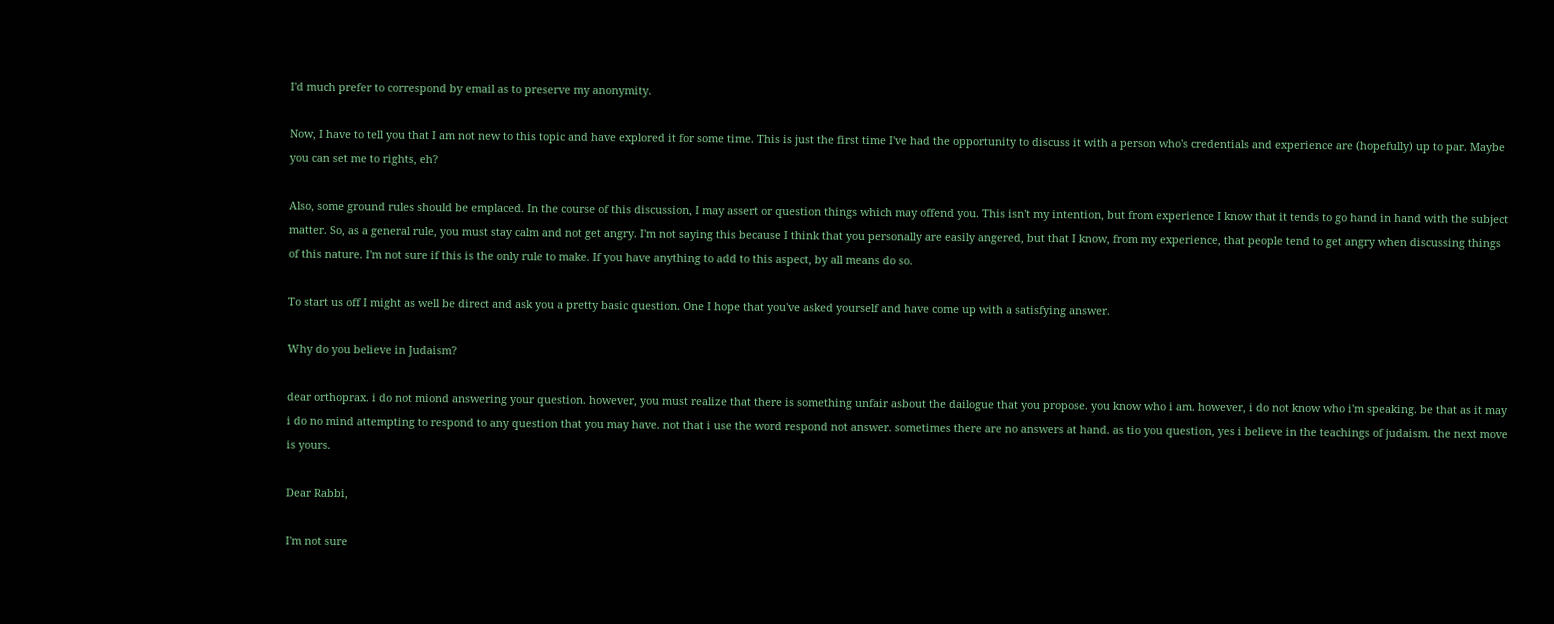I'd much prefer to correspond by email as to preserve my anonymity.

Now, I have to tell you that I am not new to this topic and have explored it for some time. This is just the first time I've had the opportunity to discuss it with a person who's credentials and experience are (hopefully) up to par. Maybe you can set me to rights, eh?

Also, some ground rules should be emplaced. In the course of this discussion, I may assert or question things which may offend you. This isn't my intention, but from experience I know that it tends to go hand in hand with the subject matter. So, as a general rule, you must stay calm and not get angry. I'm not saying this because I think that you personally are easily angered, but that I know, from my experience, that people tend to get angry when discussing things of this nature. I'm not sure if this is the only rule to make. If you have anything to add to this aspect, by all means do so.

To start us off I might as well be direct and ask you a pretty basic question. One I hope that you've asked yourself and have come up with a satisfying answer.

Why do you believe in Judaism?

dear orthoprax. i do not miond answering your question. however, you must realize that there is something unfair asbout the dailogue that you propose. you know who i am. however, i do not know who i'm speaking. be that as it may i do no mind attempting to respond to any question that you may have. not that i use the word respond not answer. sometimes there are no answers at hand. as tio you question, yes i believe in the teachings of judaism. the next move is yours.

Dear Rabbi,

I'm not sure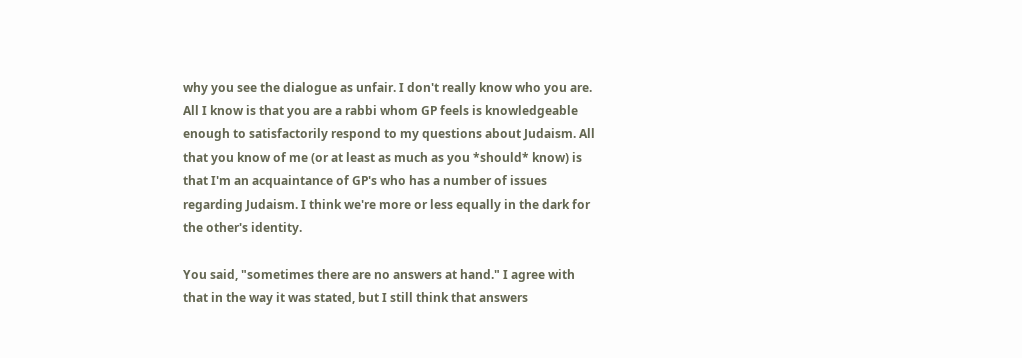why you see the dialogue as unfair. I don't really know who you are. All I know is that you are a rabbi whom GP feels is knowledgeable enough to satisfactorily respond to my questions about Judaism. All that you know of me (or at least as much as you *should* know) is that I'm an acquaintance of GP's who has a number of issues regarding Judaism. I think we're more or less equally in the dark for the other's identity.

You said, "sometimes there are no answers at hand." I agree with that in the way it was stated, but I still think that answers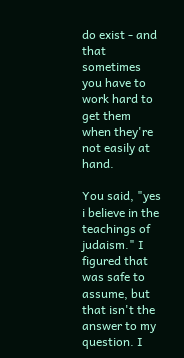do exist - and that sometimes you have to work hard to get them when they're not easily at hand.

You said, "yes i believe in the teachings of judaism." I figured that was safe to assume, but that isn't the answer to my question. I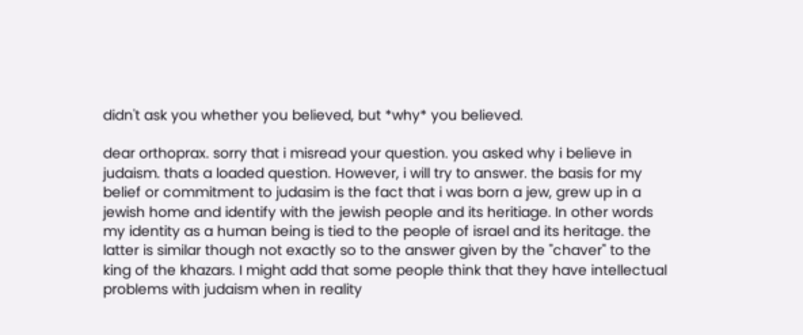didn't ask you whether you believed, but *why* you believed.

dear orthoprax. sorry that i misread your question. you asked why i believe in judaism. thats a loaded question. However, i will try to answer. the basis for my belief or commitment to judasim is the fact that i was born a jew, grew up in a jewish home and identify with the jewish people and its heritiage. In other words my identity as a human being is tied to the people of israel and its heritage. the latter is similar though not exactly so to the answer given by the "chaver" to the king of the khazars. I might add that some people think that they have intellectual problems with judaism when in reality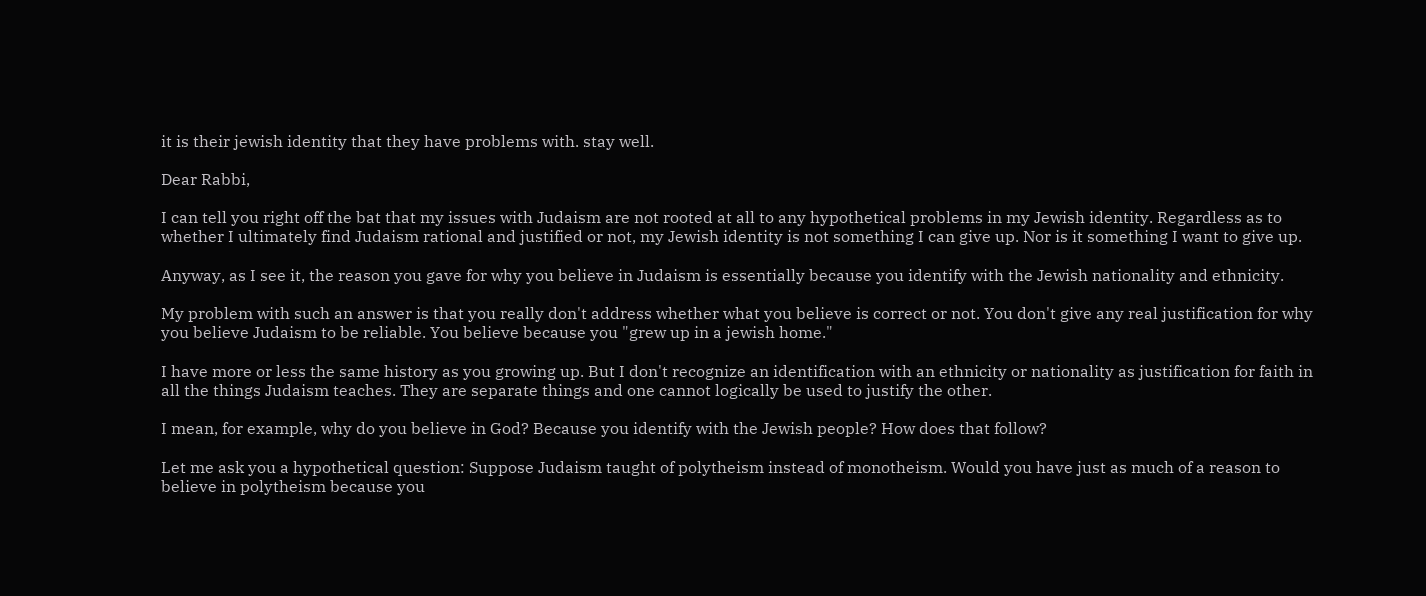it is their jewish identity that they have problems with. stay well.

Dear Rabbi,

I can tell you right off the bat that my issues with Judaism are not rooted at all to any hypothetical problems in my Jewish identity. Regardless as to whether I ultimately find Judaism rational and justified or not, my Jewish identity is not something I can give up. Nor is it something I want to give up.

Anyway, as I see it, the reason you gave for why you believe in Judaism is essentially because you identify with the Jewish nationality and ethnicity.

My problem with such an answer is that you really don't address whether what you believe is correct or not. You don't give any real justification for why you believe Judaism to be reliable. You believe because you "grew up in a jewish home."

I have more or less the same history as you growing up. But I don't recognize an identification with an ethnicity or nationality as justification for faith in all the things Judaism teaches. They are separate things and one cannot logically be used to justify the other.

I mean, for example, why do you believe in God? Because you identify with the Jewish people? How does that follow?

Let me ask you a hypothetical question: Suppose Judaism taught of polytheism instead of monotheism. Would you have just as much of a reason to believe in polytheism because you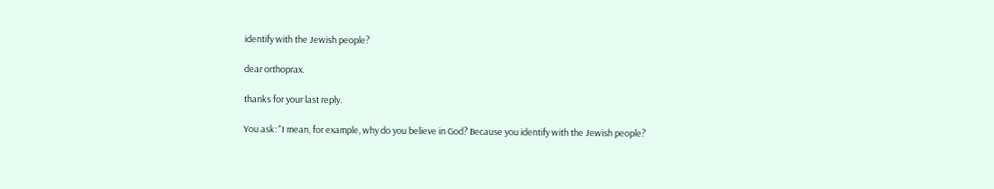identify with the Jewish people?

dear orthoprax.

thanks for your last reply.

You ask: "I mean, for example, why do you believe in God? Because you identify with the Jewish people?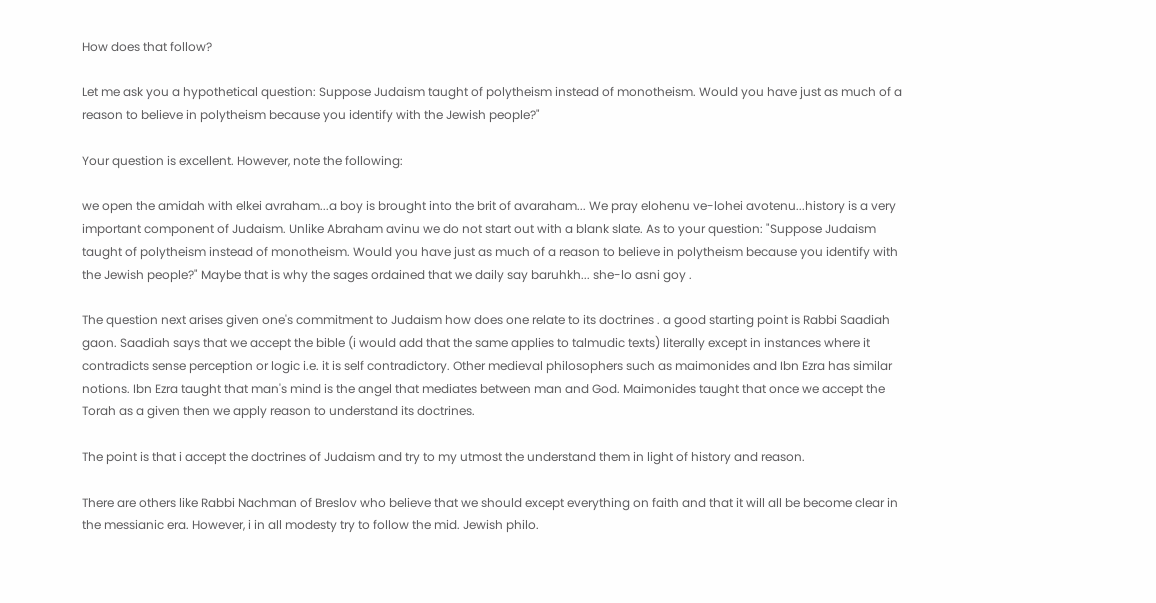How does that follow?

Let me ask you a hypothetical question: Suppose Judaism taught of polytheism instead of monotheism. Would you have just as much of a reason to believe in polytheism because you identify with the Jewish people?"

Your question is excellent. However, note the following:

we open the amidah with elkei avraham...a boy is brought into the brit of avaraham... We pray elohenu ve-lohei avotenu...history is a very important component of Judaism. Unlike Abraham avinu we do not start out with a blank slate. As to your question: "Suppose Judaism taught of polytheism instead of monotheism. Would you have just as much of a reason to believe in polytheism because you identify with the Jewish people?" Maybe that is why the sages ordained that we daily say baruhkh... she-lo asni goy .

The question next arises given one's commitment to Judaism how does one relate to its doctrines . a good starting point is Rabbi Saadiah gaon. Saadiah says that we accept the bible (i would add that the same applies to talmudic texts) literally except in instances where it contradicts sense perception or logic i.e. it is self contradictory. Other medieval philosophers such as maimonides and Ibn Ezra has similar notions. Ibn Ezra taught that man's mind is the angel that mediates between man and God. Maimonides taught that once we accept the Torah as a given then we apply reason to understand its doctrines.

The point is that i accept the doctrines of Judaism and try to my utmost the understand them in light of history and reason.

There are others like Rabbi Nachman of Breslov who believe that we should except everything on faith and that it will all be become clear in the messianic era. However, i in all modesty try to follow the mid. Jewish philo.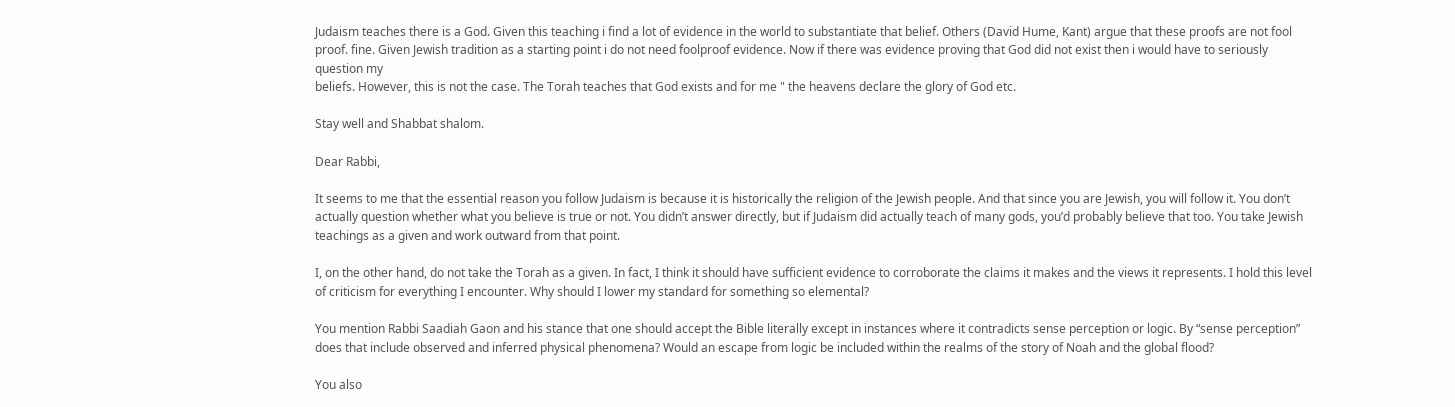Judaism teaches there is a God. Given this teaching i find a lot of evidence in the world to substantiate that belief. Others (David Hume, Kant) argue that these proofs are not fool proof. fine. Given Jewish tradition as a starting point i do not need foolproof evidence. Now if there was evidence proving that God did not exist then i would have to seriously question my
beliefs. However, this is not the case. The Torah teaches that God exists and for me " the heavens declare the glory of God etc.

Stay well and Shabbat shalom.

Dear Rabbi,

It seems to me that the essential reason you follow Judaism is because it is historically the religion of the Jewish people. And that since you are Jewish, you will follow it. You don’t actually question whether what you believe is true or not. You didn’t answer directly, but if Judaism did actually teach of many gods, you’d probably believe that too. You take Jewish teachings as a given and work outward from that point.

I, on the other hand, do not take the Torah as a given. In fact, I think it should have sufficient evidence to corroborate the claims it makes and the views it represents. I hold this level of criticism for everything I encounter. Why should I lower my standard for something so elemental?

You mention Rabbi Saadiah Gaon and his stance that one should accept the Bible literally except in instances where it contradicts sense perception or logic. By “sense perception” does that include observed and inferred physical phenomena? Would an escape from logic be included within the realms of the story of Noah and the global flood?

You also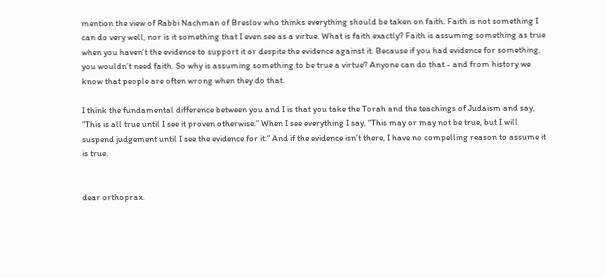mention the view of Rabbi Nachman of Breslov who thinks everything should be taken on faith. Faith is not something I can do very well, nor is it something that I even see as a virtue. What is faith exactly? Faith is assuming something as true when you haven’t the evidence to support it or despite the evidence against it. Because if you had evidence for something, you wouldn’t need faith. So why is assuming something to be true a virtue? Anyone can do that - and from history we know that people are often wrong when they do that.

I think the fundamental difference between you and I is that you take the Torah and the teachings of Judaism and say, “This is all true until I see it proven otherwise.” When I see everything I say, “This may or may not be true, but I will suspend judgement until I see the evidence for it.” And if the evidence isn’t there, I have no compelling reason to assume it is true.


dear orthoprax.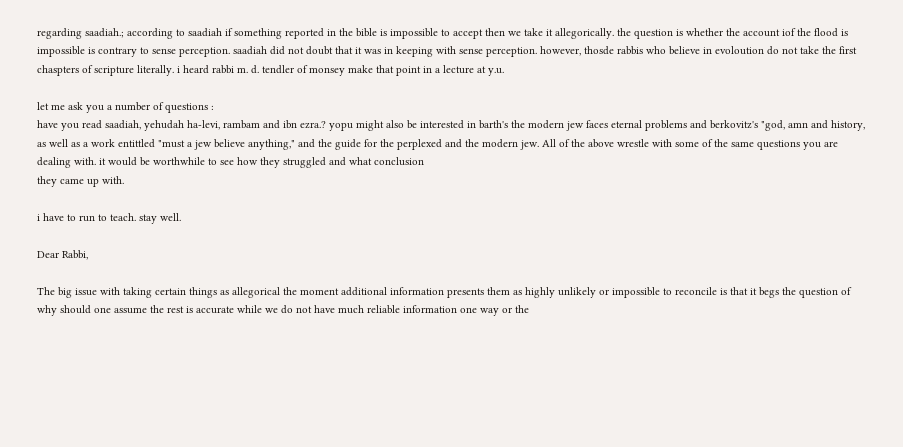regarding saadiah.; according to saadiah if something reported in the bible is impossible to accept then we take it allegorically. the question is whether the account iof the flood is impossible is contrary to sense perception. saadiah did not doubt that it was in keeping with sense perception. however, thosde rabbis who believe in evoloution do not take the first chaspters of scripture literally. i heard rabbi m. d. tendler of monsey make that point in a lecture at y.u.

let me ask you a number of questions :
have you read saadiah, yehudah ha-levi, rambam and ibn ezra.? yopu might also be interested in barth's the modern jew faces eternal problems and berkovitz's "god, amn and history, as well as a work entittled "must a jew believe anything," and the guide for the perplexed and the modern jew. All of the above wrestle with some of the same questions you are dealing with. it would be worthwhile to see how they struggled and what conclusion
they came up with.

i have to run to teach. stay well.

Dear Rabbi,

The big issue with taking certain things as allegorical the moment additional information presents them as highly unlikely or impossible to reconcile is that it begs the question of why should one assume the rest is accurate while we do not have much reliable information one way or the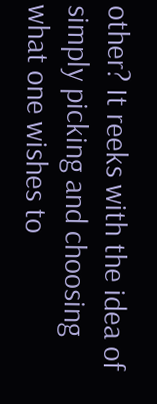other? It reeks with the idea of simply picking and choosing what one wishes to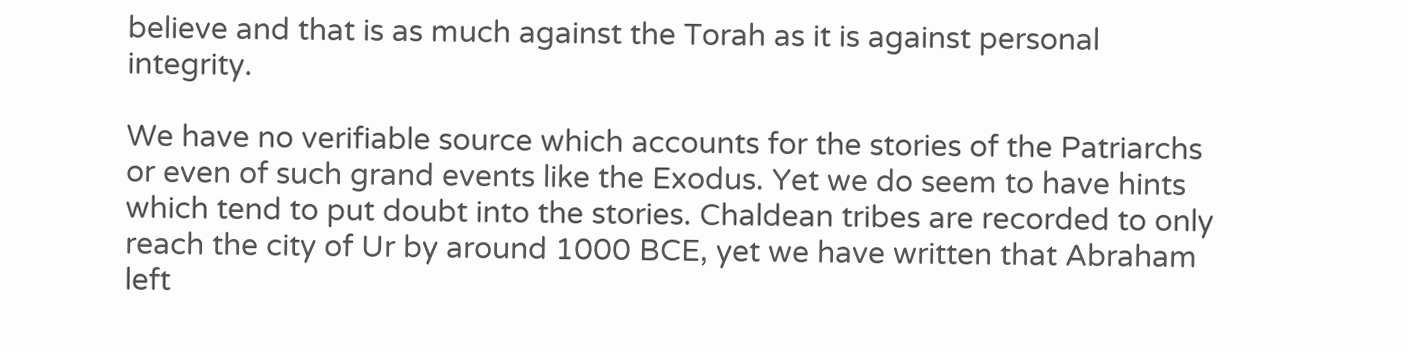believe and that is as much against the Torah as it is against personal integrity.

We have no verifiable source which accounts for the stories of the Patriarchs or even of such grand events like the Exodus. Yet we do seem to have hints which tend to put doubt into the stories. Chaldean tribes are recorded to only reach the city of Ur by around 1000 BCE, yet we have written that Abraham left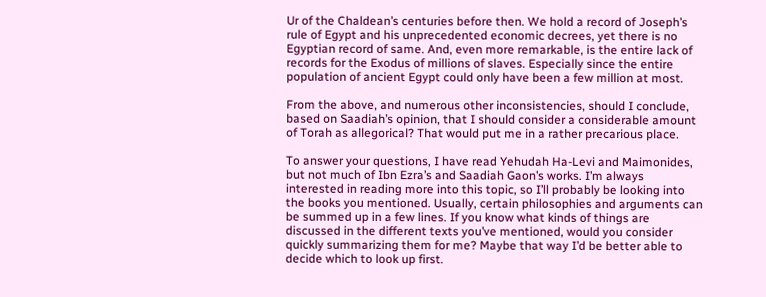Ur of the Chaldean’s centuries before then. We hold a record of Joseph’s rule of Egypt and his unprecedented economic decrees, yet there is no Egyptian record of same. And, even more remarkable, is the entire lack of records for the Exodus of millions of slaves. Especially since the entire population of ancient Egypt could only have been a few million at most.

From the above, and numerous other inconsistencies, should I conclude, based on Saadiah’s opinion, that I should consider a considerable amount of Torah as allegorical? That would put me in a rather precarious place.

To answer your questions, I have read Yehudah Ha-Levi and Maimonides, but not much of Ibn Ezra’s and Saadiah Gaon’s works. I’m always interested in reading more into this topic, so I’ll probably be looking into the books you mentioned. Usually, certain philosophies and arguments can be summed up in a few lines. If you know what kinds of things are discussed in the different texts you’ve mentioned, would you consider quickly summarizing them for me? Maybe that way I’d be better able to decide which to look up first.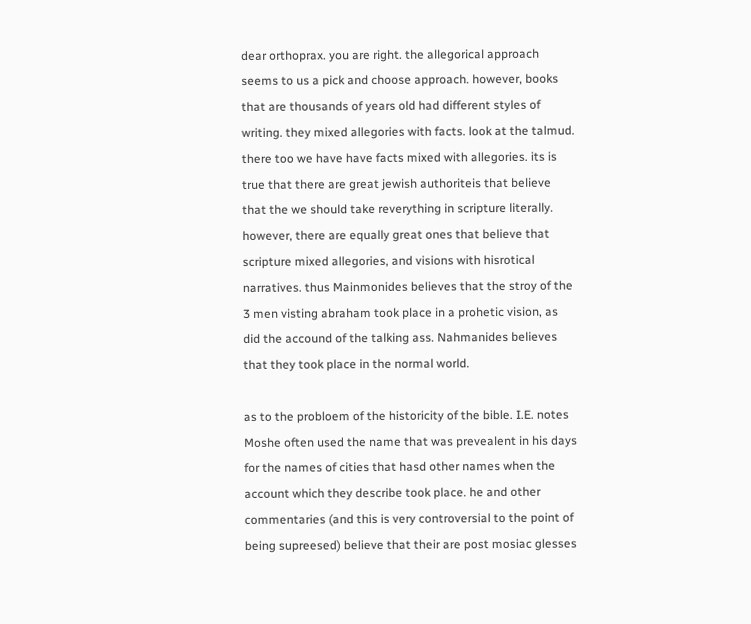dear orthoprax. you are right. the allegorical approach seems to us a pick and choose approach. however, books that are thousands of years old had different styles of writing. they mixed allegories with facts. look at the talmud. there too we have have facts mixed with allegories. its is true that there are great jewish authoriteis that believe that the we should take reverything in scripture literally. however, there are equally great ones that believe that scripture mixed allegories, and visions with hisrotical narratives. thus Mainmonides believes that the stroy of the 3 men visting abraham took place in a prohetic vision, as did the accound of the talking ass. Nahmanides believes that they took place in the normal world.

as to the probloem of the historicity of the bible. I.E. notes Moshe often used the name that was prevealent in his days for the names of cities that hasd other names when the account which they describe took place. he and other commentaries (and this is very controversial to the point of being supreesed) believe that their are post mosiac glesses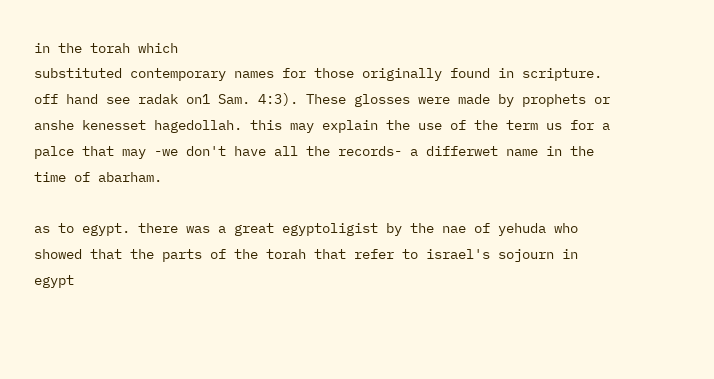in the torah which
substituted contemporary names for those originally found in scripture. off hand see radak on1 Sam. 4:3). These glosses were made by prophets or anshe kenesset hagedollah. this may explain the use of the term us for a palce that may -we don't have all the records- a differwet name in the time of abarham.

as to egypt. there was a great egyptoligist by the nae of yehuda who showed that the parts of the torah that refer to israel's sojourn in egypt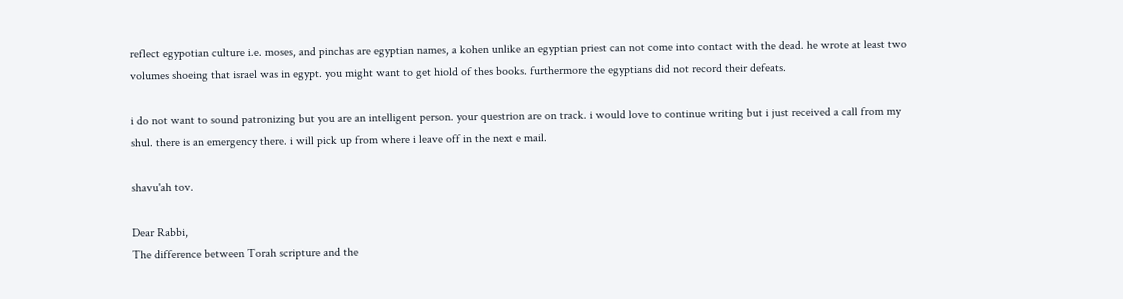reflect egypotian culture i.e. moses, and pinchas are egyptian names, a kohen unlike an egyptian priest can not come into contact with the dead. he wrote at least two volumes shoeing that israel was in egypt. you might want to get hiold of thes books. furthermore the egyptians did not record their defeats.

i do not want to sound patronizing but you are an intelligent person. your questrion are on track. i would love to continue writing but i just received a call from my shul. there is an emergency there. i will pick up from where i leave off in the next e mail.

shavu'ah tov.

Dear Rabbi,
The difference between Torah scripture and the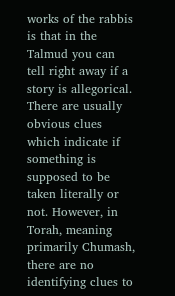works of the rabbis is that in the Talmud you can tell right away if a story is allegorical. There are usually obvious clues which indicate if something is supposed to be taken literally or not. However, in Torah, meaning primarily Chumash, there are no identifying clues to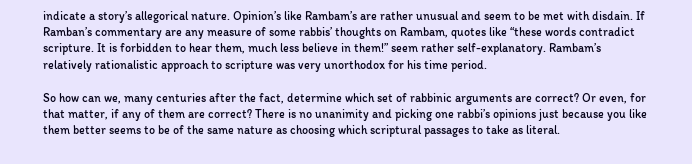indicate a story’s allegorical nature. Opinion’s like Rambam’s are rather unusual and seem to be met with disdain. If Ramban’s commentary are any measure of some rabbis’ thoughts on Rambam, quotes like “these words contradict scripture. It is forbidden to hear them, much less believe in them!” seem rather self-explanatory. Rambam’s relatively rationalistic approach to scripture was very unorthodox for his time period.

So how can we, many centuries after the fact, determine which set of rabbinic arguments are correct? Or even, for that matter, if any of them are correct? There is no unanimity and picking one rabbi’s opinions just because you like them better seems to be of the same nature as choosing which scriptural passages to take as literal.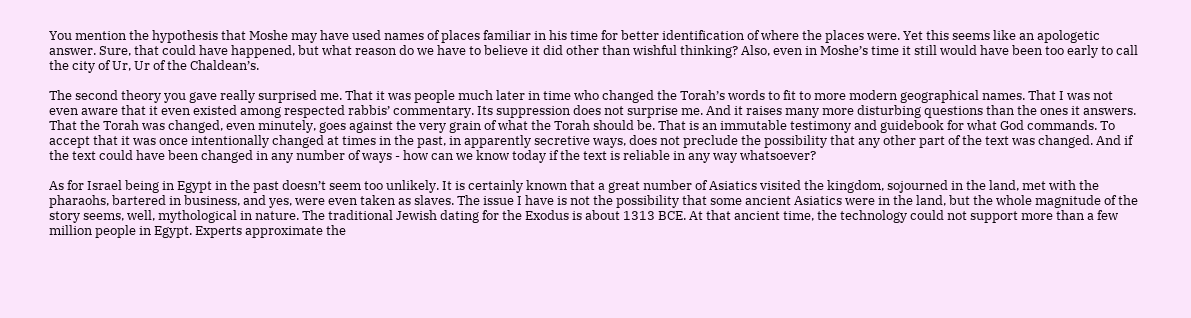You mention the hypothesis that Moshe may have used names of places familiar in his time for better identification of where the places were. Yet this seems like an apologetic answer. Sure, that could have happened, but what reason do we have to believe it did other than wishful thinking? Also, even in Moshe’s time it still would have been too early to call the city of Ur, Ur of the Chaldean’s.

The second theory you gave really surprised me. That it was people much later in time who changed the Torah’s words to fit to more modern geographical names. That I was not even aware that it even existed among respected rabbis’ commentary. Its suppression does not surprise me. And it raises many more disturbing questions than the ones it answers. That the Torah was changed, even minutely, goes against the very grain of what the Torah should be. That is an immutable testimony and guidebook for what God commands. To accept that it was once intentionally changed at times in the past, in apparently secretive ways, does not preclude the possibility that any other part of the text was changed. And if the text could have been changed in any number of ways - how can we know today if the text is reliable in any way whatsoever?

As for Israel being in Egypt in the past doesn’t seem too unlikely. It is certainly known that a great number of Asiatics visited the kingdom, sojourned in the land, met with the pharaohs, bartered in business, and yes, were even taken as slaves. The issue I have is not the possibility that some ancient Asiatics were in the land, but the whole magnitude of the story seems, well, mythological in nature. The traditional Jewish dating for the Exodus is about 1313 BCE. At that ancient time, the technology could not support more than a few million people in Egypt. Experts approximate the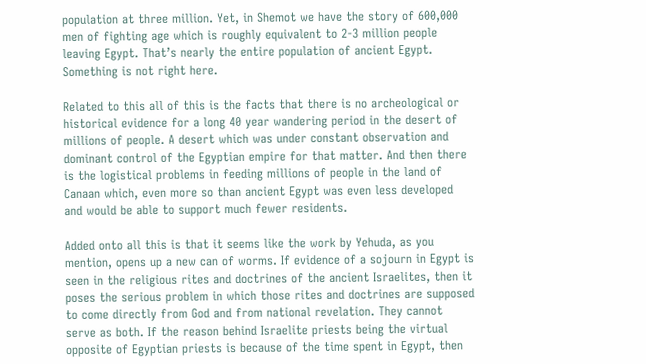population at three million. Yet, in Shemot we have the story of 600,000 men of fighting age which is roughly equivalent to 2-3 million people leaving Egypt. That’s nearly the entire population of ancient Egypt. Something is not right here.

Related to this all of this is the facts that there is no archeological or historical evidence for a long 40 year wandering period in the desert of millions of people. A desert which was under constant observation and dominant control of the Egyptian empire for that matter. And then there is the logistical problems in feeding millions of people in the land of Canaan which, even more so than ancient Egypt was even less developed and would be able to support much fewer residents.

Added onto all this is that it seems like the work by Yehuda, as you mention, opens up a new can of worms. If evidence of a sojourn in Egypt is seen in the religious rites and doctrines of the ancient Israelites, then it poses the serious problem in which those rites and doctrines are supposed to come directly from God and from national revelation. They cannot serve as both. If the reason behind Israelite priests being the virtual opposite of Egyptian priests is because of the time spent in Egypt, then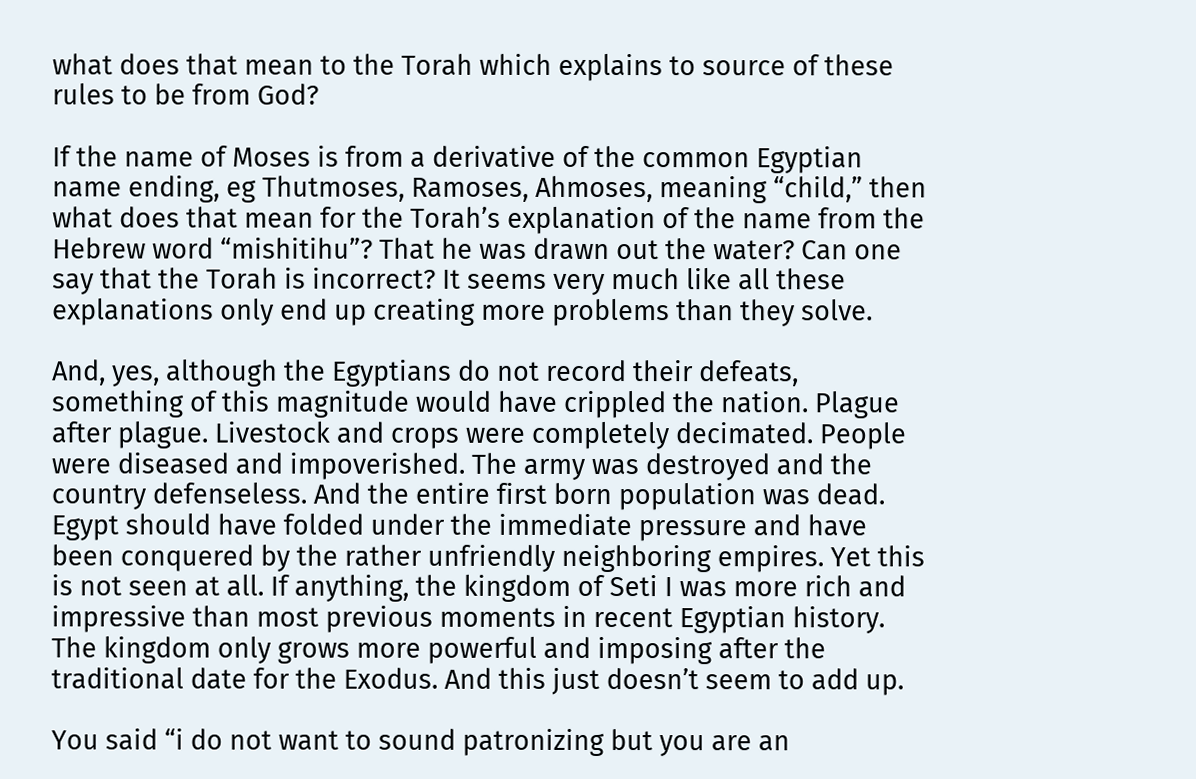what does that mean to the Torah which explains to source of these rules to be from God?

If the name of Moses is from a derivative of the common Egyptian name ending, eg Thutmoses, Ramoses, Ahmoses, meaning “child,” then what does that mean for the Torah’s explanation of the name from the Hebrew word “mishitihu”? That he was drawn out the water? Can one say that the Torah is incorrect? It seems very much like all these explanations only end up creating more problems than they solve.

And, yes, although the Egyptians do not record their defeats, something of this magnitude would have crippled the nation. Plague after plague. Livestock and crops were completely decimated. People were diseased and impoverished. The army was destroyed and the country defenseless. And the entire first born population was dead. Egypt should have folded under the immediate pressure and have been conquered by the rather unfriendly neighboring empires. Yet this is not seen at all. If anything, the kingdom of Seti I was more rich and impressive than most previous moments in recent Egyptian history. The kingdom only grows more powerful and imposing after the traditional date for the Exodus. And this just doesn’t seem to add up.

You said “i do not want to sound patronizing but you are an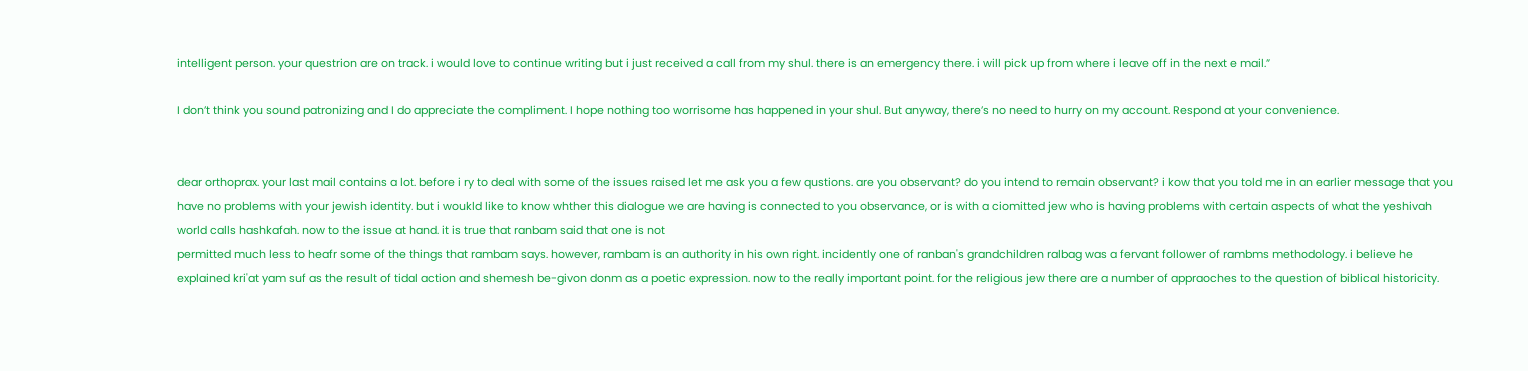intelligent person. your questrion are on track. i would love to continue writing but i just received a call from my shul. there is an emergency there. i will pick up from where i leave off in the next e mail.”

I don’t think you sound patronizing and I do appreciate the compliment. I hope nothing too worrisome has happened in your shul. But anyway, there’s no need to hurry on my account. Respond at your convenience.


dear orthoprax. your last mail contains a lot. before i ry to deal with some of the issues raised let me ask you a few qustions. are you observant? do you intend to remain observant? i kow that you told me in an earlier message that you have no problems with your jewish identity. but i woukld like to know whther this dialogue we are having is connected to you observance, or is with a ciomitted jew who is having problems with certain aspects of what the yeshivah world calls hashkafah. now to the issue at hand. it is true that ranbam said that one is not
permitted much less to heafr some of the things that rambam says. however, rambam is an authority in his own right. incidently one of ranban's grandchildren ralbag was a fervant follower of rambms methodology. i believe he explained kri'at yam suf as the result of tidal action and shemesh be-givon donm as a poetic expression. now to the really important point. for the religious jew there are a number of appraoches to the question of biblical historicity.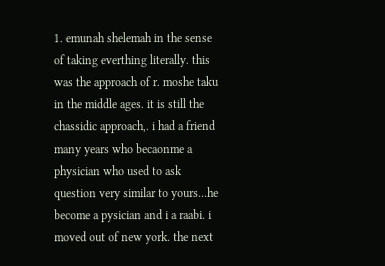1. emunah shelemah in the sense of taking everthing literally. this was the approach of r. moshe taku in the middle ages. it is still the chassidic approach,. i had a friend many years who becaonme a physician who used to ask question very similar to yours...he become a pysician and i a raabi. i moved out of new york. the next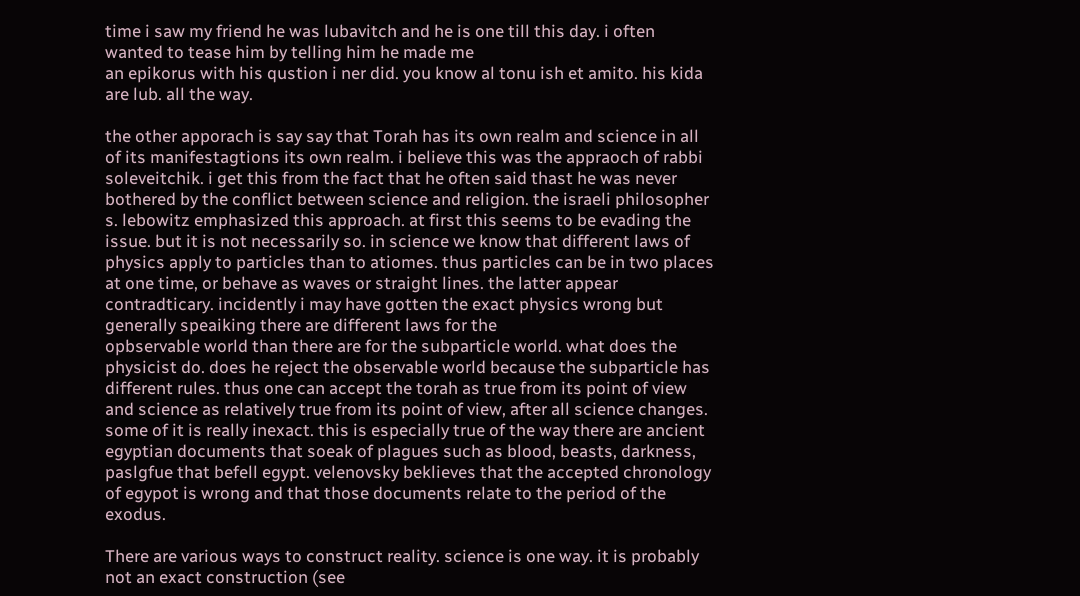time i saw my friend he was lubavitch and he is one till this day. i often wanted to tease him by telling him he made me
an epikorus with his qustion i ner did. you know al tonu ish et amito. his kida are lub. all the way.

the other apporach is say say that Torah has its own realm and science in all of its manifestagtions its own realm. i believe this was the appraoch of rabbi soleveitchik. i get this from the fact that he often said thast he was never bothered by the conflict between science and religion. the israeli philosopher s. lebowitz emphasized this approach. at first this seems to be evading the issue. but it is not necessarily so. in science we know that different laws of physics apply to particles than to atiomes. thus particles can be in two places at one time, or behave as waves or straight lines. the latter appear contradticary. incidently i may have gotten the exact physics wrong but generally speaiking there are different laws for the
opbservable world than there are for the subparticle world. what does the physicist do. does he reject the observable world because the subparticle has different rules. thus one can accept the torah as true from its point of view and science as relatively true from its point of view, after all science changes. some of it is really inexact. this is especially true of the way there are ancient egyptian documents that soeak of plagues such as blood, beasts, darkness, paslgfue that befell egypt. velenovsky beklieves that the accepted chronology of egypot is wrong and that those documents relate to the period of the exodus.

There are various ways to construct reality. science is one way. it is probably not an exact construction (see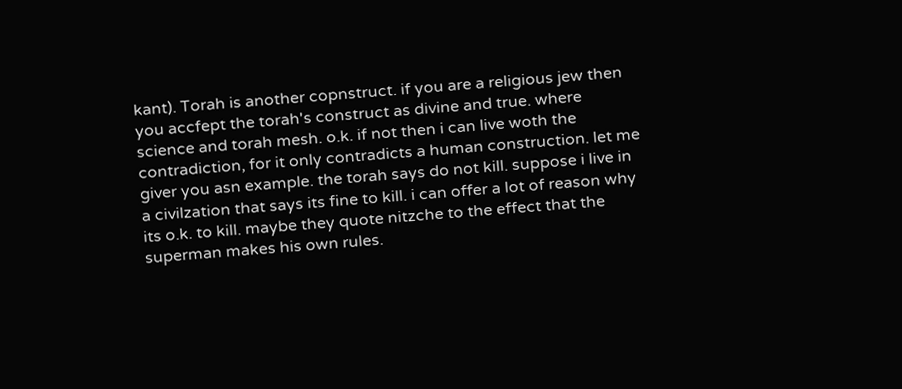kant). Torah is another copnstruct. if you are a religious jew then you accfept the torah's construct as divine and true. where science and torah mesh. o.k. if not then i can live woth the contradiction, for it only contradicts a human construction. let me giver you asn example. the torah says do not kill. suppose i live in a civilzation that says its fine to kill. i can offer a lot of reason why its o.k. to kill. maybe they quote nitzche to the effect that the superman makes his own rules.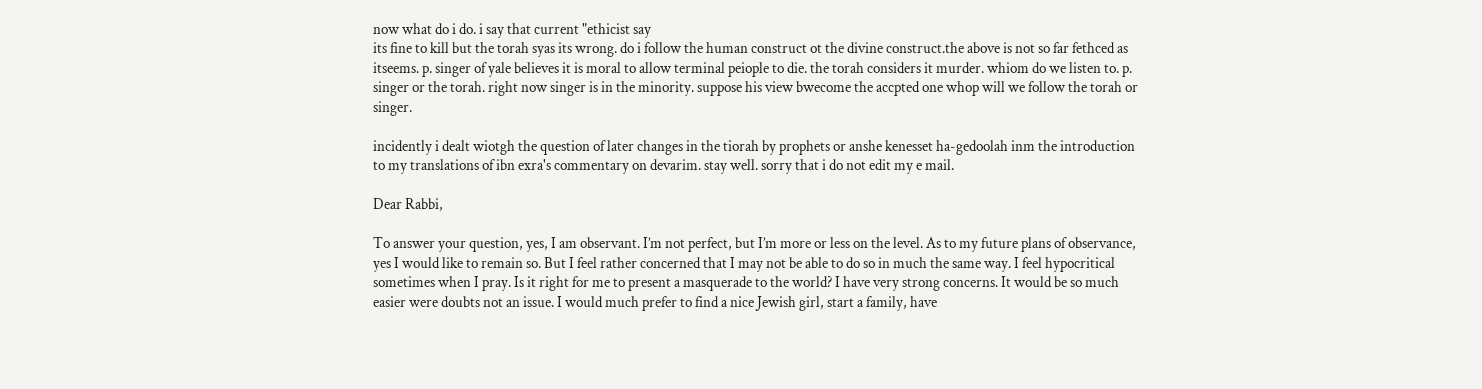now what do i do. i say that current "ethicist say
its fine to kill but the torah syas its wrong. do i follow the human construct ot the divine construct.the above is not so far fethced as itseems. p. singer of yale believes it is moral to allow terminal peiople to die. the torah considers it murder. whiom do we listen to. p. singer or the torah. right now singer is in the minority. suppose his view bwecome the accpted one whop will we follow the torah or singer.

incidently i dealt wiotgh the question of later changes in the tiorah by prophets or anshe kenesset ha-gedoolah inm the introduction to my translations of ibn exra's commentary on devarim. stay well. sorry that i do not edit my e mail.

Dear Rabbi,

To answer your question, yes, I am observant. I’m not perfect, but I’m more or less on the level. As to my future plans of observance, yes I would like to remain so. But I feel rather concerned that I may not be able to do so in much the same way. I feel hypocritical sometimes when I pray. Is it right for me to present a masquerade to the world? I have very strong concerns. It would be so much easier were doubts not an issue. I would much prefer to find a nice Jewish girl, start a family, have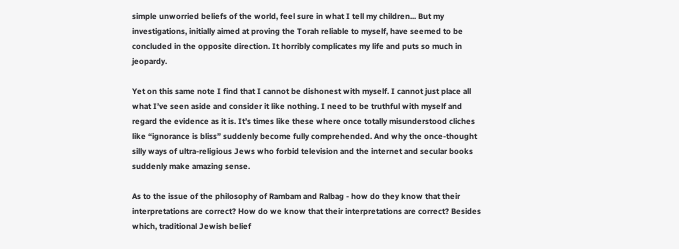simple unworried beliefs of the world, feel sure in what I tell my children... But my investigations, initially aimed at proving the Torah reliable to myself, have seemed to be concluded in the opposite direction. It horribly complicates my life and puts so much in jeopardy.

Yet on this same note I find that I cannot be dishonest with myself. I cannot just place all what I’ve seen aside and consider it like nothing. I need to be truthful with myself and regard the evidence as it is. It’s times like these where once totally misunderstood cliches like “ignorance is bliss” suddenly become fully comprehended. And why the once-thought silly ways of ultra-religious Jews who forbid television and the internet and secular books suddenly make amazing sense.

As to the issue of the philosophy of Rambam and Ralbag - how do they know that their interpretations are correct? How do we know that their interpretations are correct? Besides which, traditional Jewish belief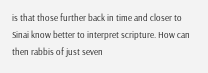is that those further back in time and closer to Sinai know better to interpret scripture. How can then rabbis of just seven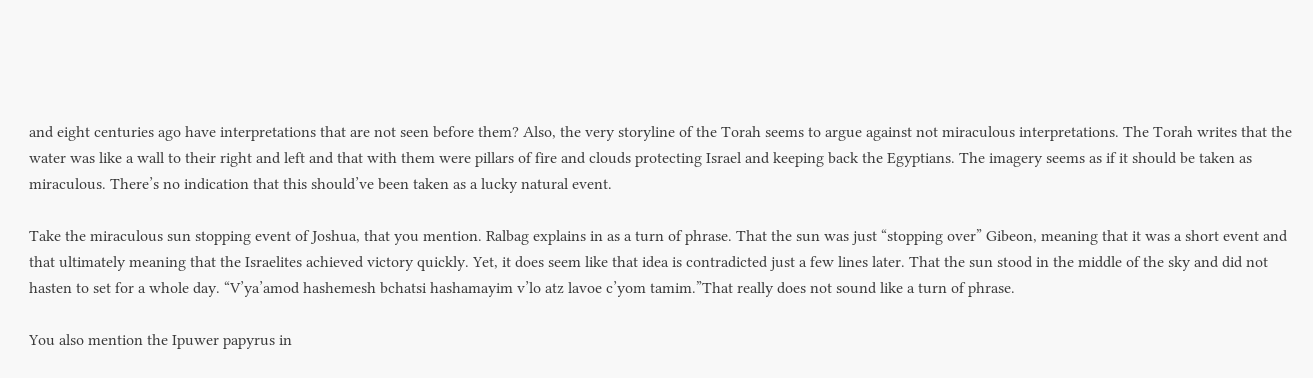and eight centuries ago have interpretations that are not seen before them? Also, the very storyline of the Torah seems to argue against not miraculous interpretations. The Torah writes that the water was like a wall to their right and left and that with them were pillars of fire and clouds protecting Israel and keeping back the Egyptians. The imagery seems as if it should be taken as miraculous. There’s no indication that this should’ve been taken as a lucky natural event.

Take the miraculous sun stopping event of Joshua, that you mention. Ralbag explains in as a turn of phrase. That the sun was just “stopping over” Gibeon, meaning that it was a short event and that ultimately meaning that the Israelites achieved victory quickly. Yet, it does seem like that idea is contradicted just a few lines later. That the sun stood in the middle of the sky and did not hasten to set for a whole day. “V’ya’amod hashemesh bchatsi hashamayim v’lo atz lavoe c’yom tamim.”That really does not sound like a turn of phrase.

You also mention the Ipuwer papyrus in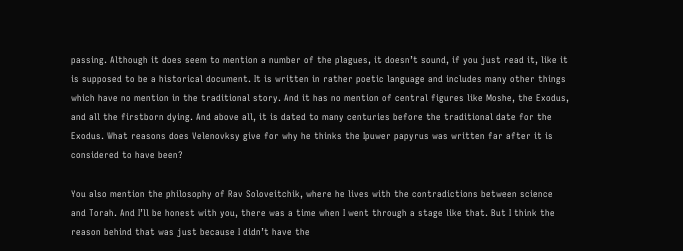passing. Although it does seem to mention a number of the plagues, it doesn’t sound, if you just read it, like it is supposed to be a historical document. It is written in rather poetic language and includes many other things which have no mention in the traditional story. And it has no mention of central figures like Moshe, the Exodus, and all the firstborn dying. And above all, it is dated to many centuries before the traditional date for the Exodus. What reasons does Velenovksy give for why he thinks the Ipuwer papyrus was written far after it is considered to have been?

You also mention the philosophy of Rav Soloveitchik, where he lives with the contradictions between science and Torah. And I’ll be honest with you, there was a time when I went through a stage like that. But I think the reason behind that was just because I didn’t have the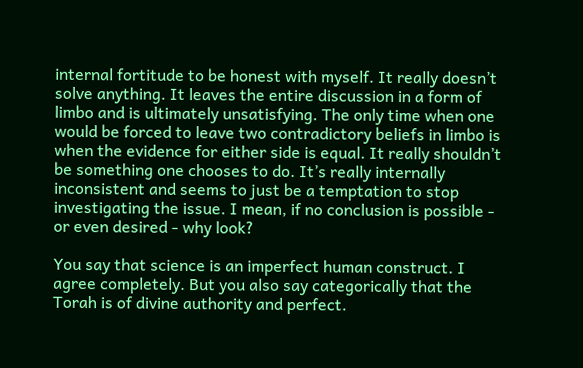internal fortitude to be honest with myself. It really doesn’t solve anything. It leaves the entire discussion in a form of limbo and is ultimately unsatisfying. The only time when one would be forced to leave two contradictory beliefs in limbo is when the evidence for either side is equal. It really shouldn’t be something one chooses to do. It’s really internally inconsistent and seems to just be a temptation to stop investigating the issue. I mean, if no conclusion is possible - or even desired - why look?

You say that science is an imperfect human construct. I agree completely. But you also say categorically that the Torah is of divine authority and perfect.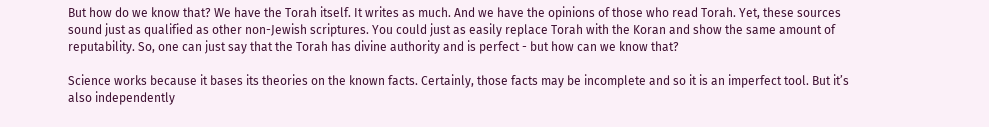But how do we know that? We have the Torah itself. It writes as much. And we have the opinions of those who read Torah. Yet, these sources sound just as qualified as other non-Jewish scriptures. You could just as easily replace Torah with the Koran and show the same amount of reputability. So, one can just say that the Torah has divine authority and is perfect - but how can we know that?

Science works because it bases its theories on the known facts. Certainly, those facts may be incomplete and so it is an imperfect tool. But it’s also independently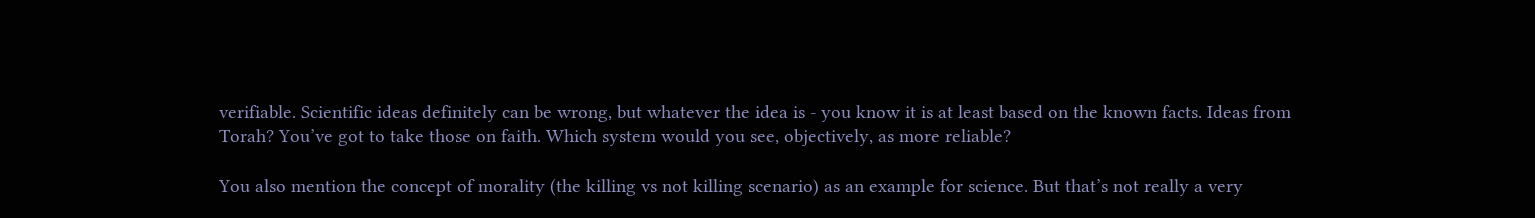verifiable. Scientific ideas definitely can be wrong, but whatever the idea is - you know it is at least based on the known facts. Ideas from Torah? You’ve got to take those on faith. Which system would you see, objectively, as more reliable?

You also mention the concept of morality (the killing vs not killing scenario) as an example for science. But that’s not really a very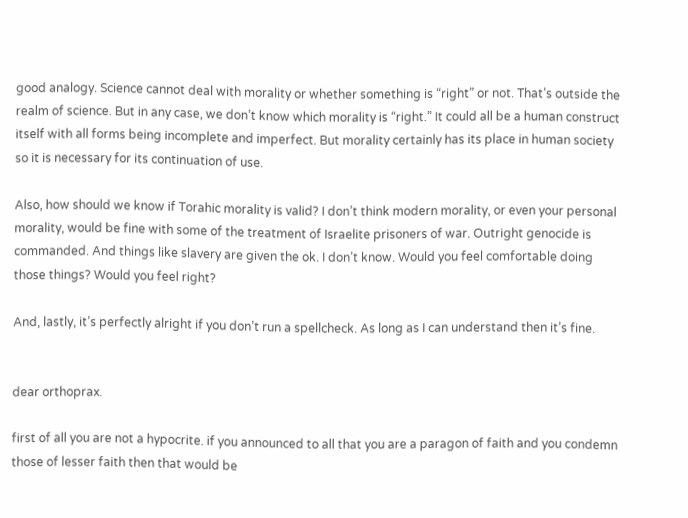good analogy. Science cannot deal with morality or whether something is “right” or not. That’s outside the realm of science. But in any case, we don’t know which morality is “right.” It could all be a human construct itself with all forms being incomplete and imperfect. But morality certainly has its place in human society so it is necessary for its continuation of use.

Also, how should we know if Torahic morality is valid? I don’t think modern morality, or even your personal morality, would be fine with some of the treatment of Israelite prisoners of war. Outright genocide is commanded. And things like slavery are given the ok. I don’t know. Would you feel comfortable doing those things? Would you feel right?

And, lastly, it’s perfectly alright if you don’t run a spellcheck. As long as I can understand then it’s fine.


dear orthoprax.

first of all you are not a hypocrite. if you announced to all that you are a paragon of faith and you condemn those of lesser faith then that would be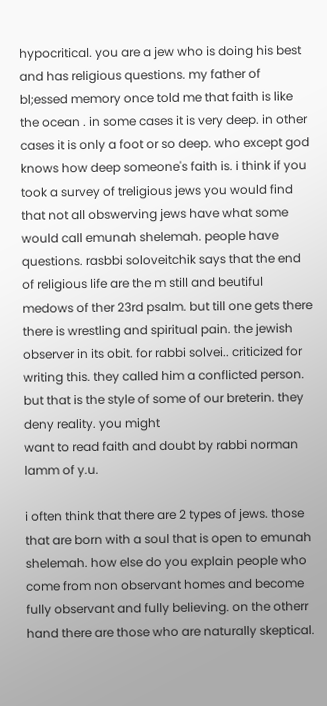hypocritical. you are a jew who is doing his best and has religious questions. my father of bl;essed memory once told me that faith is like the ocean . in some cases it is very deep. in other cases it is only a foot or so deep. who except god knows how deep someone's faith is. i think if you took a survey of treligious jews you would find that not all obswerving jews have what some would call emunah shelemah. people have questions. rasbbi soloveitchik says that the end of religious life are the m still and beutiful medows of ther 23rd psalm. but till one gets there there is wrestling and spiritual pain. the jewish observer in its obit. for rabbi solvei.. criticized for writing this. they called him a conflicted person. but that is the style of some of our breterin. they deny reality. you might
want to read faith and doubt by rabbi norman lamm of y.u.

i often think that there are 2 types of jews. those that are born with a soul that is open to emunah shelemah. how else do you explain people who come from non observant homes and become fully observant and fully believing. on the otherr hand there are those who are naturally skeptical.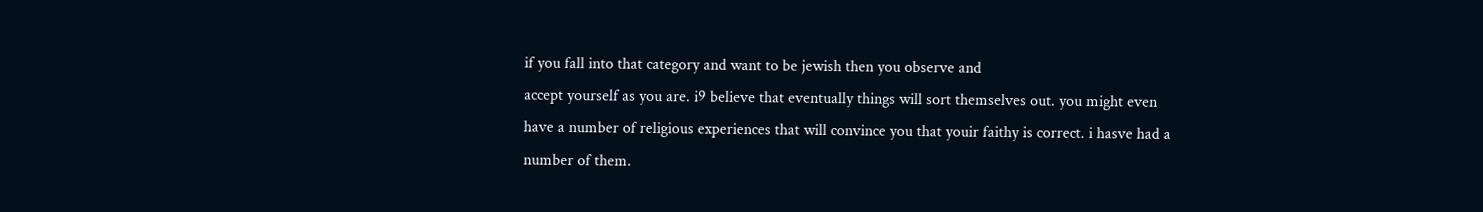if you fall into that category and want to be jewish then you observe and
accept yourself as you are. i9 believe that eventually things will sort themselves out. you might even have a number of religious experiences that will convince you that youir faithy is correct. i hasve had a number of them.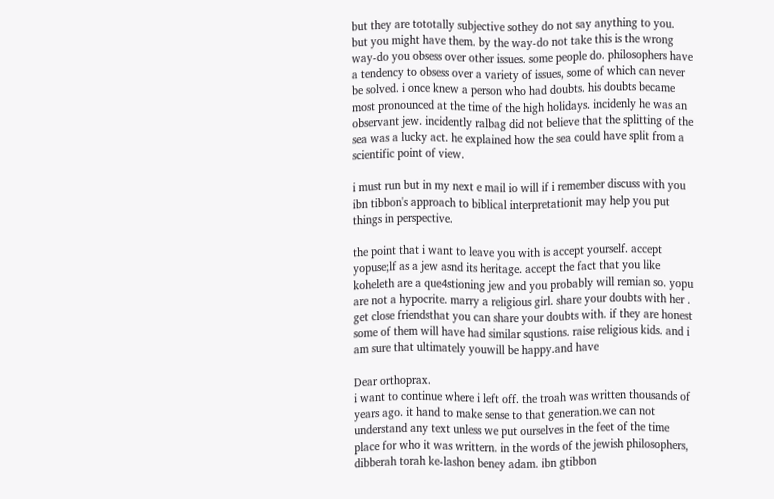but they are tototally subjective sothey do not say anything to you. but you might have them. by the way-do not take this is the wrong way-do you obsess over other issues. some people do. philosophers have a tendency to obsess over a variety of issues, some of which can never be solved. i once knew a person who had doubts. his doubts became most pronounced at the time of the high holidays. incidenly he was an observant jew. incidently ralbag did not believe that the splitting of the sea was a lucky act. he explained how the sea could have split from a scientific point of view.

i must run but in my next e mail io will if i remember discuss with you ibn tibbon's approach to biblical interpretationit may help you put things in perspective.

the point that i want to leave you with is accept yourself. accept yopuse;lf as a jew asnd its heritage. accept the fact that you like koheleth are a que4stioning jew and you probably will remian so. yopu are not a hypocrite. marry a religious girl. share your doubts with her . get close friendsthat you can share your doubts with. if they are honest some of them will have had similar squstions. raise religious kids. and i am sure that ultimately youwill be happy.and have

Dear orthoprax.
i want to continue where i left off. the troah was written thousands of years ago. it hand to make sense to that generation.we can not understand any text unless we put ourselves in the feet of the time place for who it was writtern. in the words of the jewish philosophers, dibberah torah ke-lashon beney adam. ibn gtibbon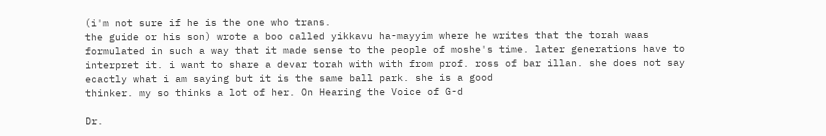(i'm not sure if he is the one who trans.
the guide or his son) wrote a boo called yikkavu ha-mayyim where he writes that the torah waas formulated in such a way that it made sense to the people of moshe's time. later generations have to interpret it. i want to share a devar torah with with from prof. ross of bar illan. she does not say ecactly what i am saying but it is the same ball park. she is a good
thinker. my so thinks a lot of her. On Hearing the Voice of G-d

Dr.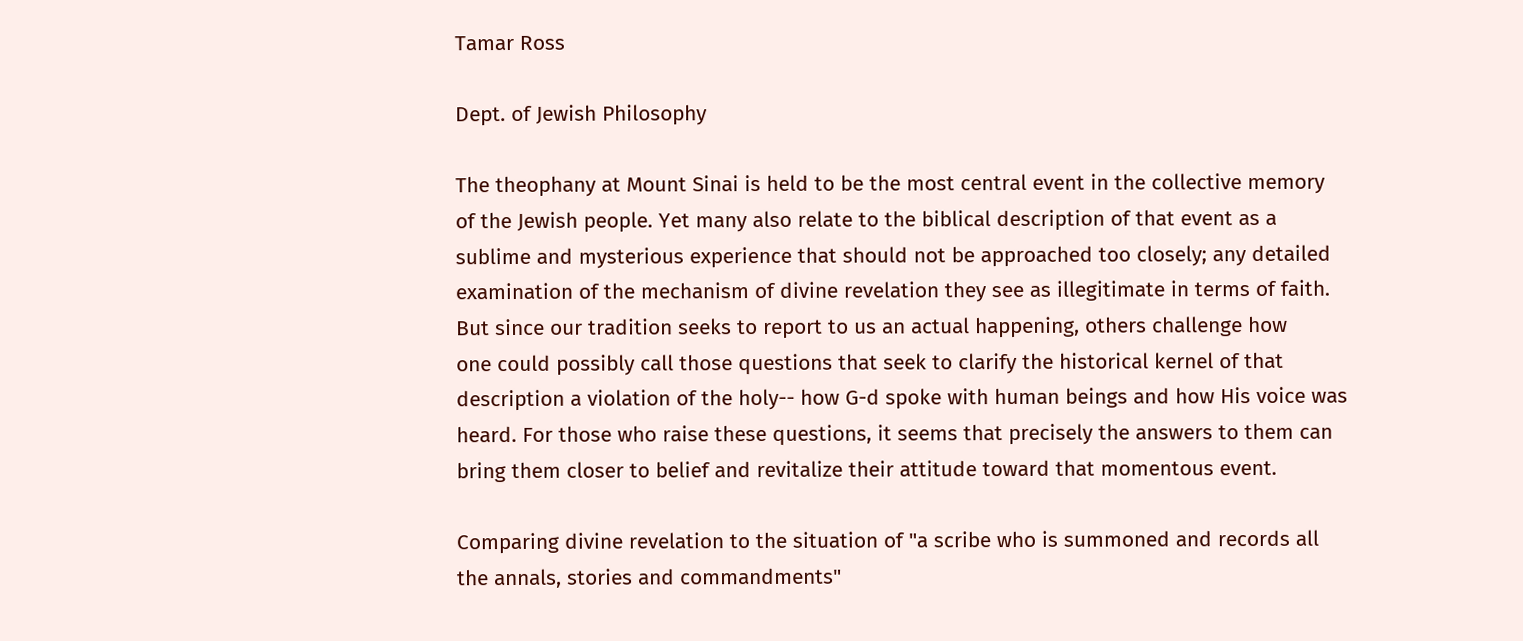Tamar Ross

Dept. of Jewish Philosophy

The theophany at Mount Sinai is held to be the most central event in the collective memory of the Jewish people. Yet many also relate to the biblical description of that event as a sublime and mysterious experience that should not be approached too closely; any detailed examination of the mechanism of divine revelation they see as illegitimate in terms of faith. But since our tradition seeks to report to us an actual happening, others challenge how
one could possibly call those questions that seek to clarify the historical kernel of that description a violation of the holy-- how G-d spoke with human beings and how His voice was heard. For those who raise these questions, it seems that precisely the answers to them can bring them closer to belief and revitalize their attitude toward that momentous event.

Comparing divine revelation to the situation of "a scribe who is summoned and records all the annals, stories and commandments"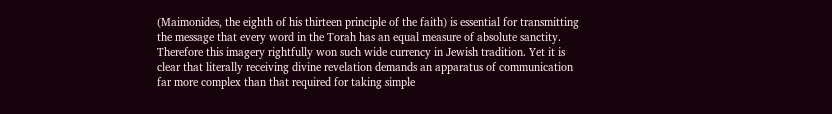(Maimonides, the eighth of his thirteen principle of the faith) is essential for transmitting the message that every word in the Torah has an equal measure of absolute sanctity. Therefore this imagery rightfully won such wide currency in Jewish tradition. Yet it is clear that literally receiving divine revelation demands an apparatus of communication far more complex than that required for taking simple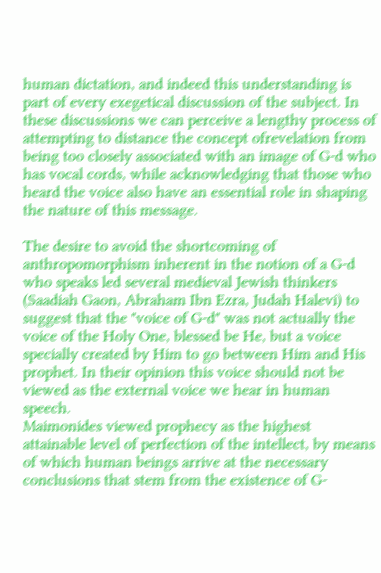human dictation, and indeed this understanding is part of every exegetical discussion of the subject. In these discussions we can perceive a lengthy process of attempting to distance the concept ofrevelation from being too closely associated with an image of G-d who has vocal cords, while acknowledging that those who heard the voice also have an essential role in shaping the nature of this message.

The desire to avoid the shortcoming of anthropomorphism inherent in the notion of a G-d who speaks led several medieval Jewish thinkers (Saadiah Gaon, Abraham Ibn Ezra, Judah Halevi) to suggest that the "voice of G-d" was not actually the voice of the Holy One, blessed be He, but a voice specially created by Him to go between Him and His prophet. In their opinion this voice should not be viewed as the external voice we hear in human speech.
Maimonides viewed prophecy as the highest attainable level of perfection of the intellect, by means of which human beings arrive at the necessary conclusions that stem from the existence of G-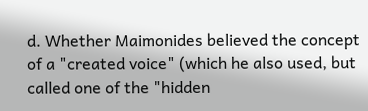d. Whether Maimonides believed the concept of a "created voice" (which he also used, but called one of the "hidden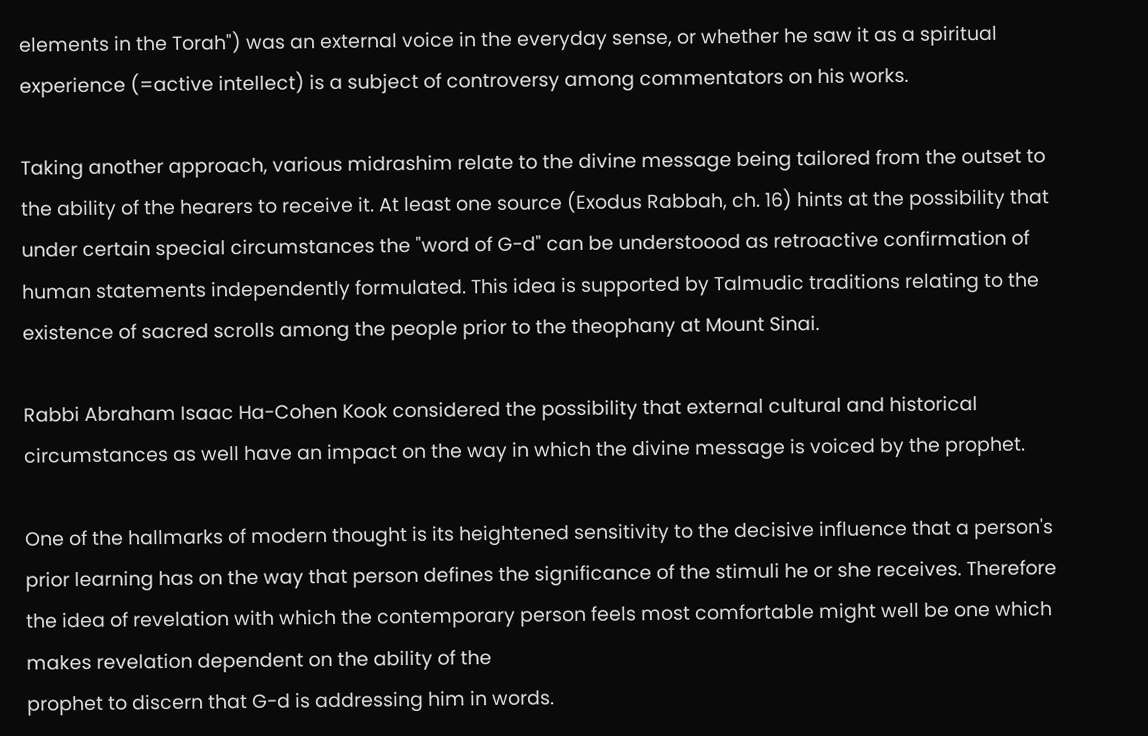elements in the Torah") was an external voice in the everyday sense, or whether he saw it as a spiritual experience (=active intellect) is a subject of controversy among commentators on his works.

Taking another approach, various midrashim relate to the divine message being tailored from the outset to the ability of the hearers to receive it. At least one source (Exodus Rabbah, ch. 16) hints at the possibility that under certain special circumstances the "word of G-d" can be understoood as retroactive confirmation of human statements independently formulated. This idea is supported by Talmudic traditions relating to the existence of sacred scrolls among the people prior to the theophany at Mount Sinai.

Rabbi Abraham Isaac Ha-Cohen Kook considered the possibility that external cultural and historical circumstances as well have an impact on the way in which the divine message is voiced by the prophet.

One of the hallmarks of modern thought is its heightened sensitivity to the decisive influence that a person's prior learning has on the way that person defines the significance of the stimuli he or she receives. Therefore the idea of revelation with which the contemporary person feels most comfortable might well be one which makes revelation dependent on the ability of the
prophet to discern that G-d is addressing him in words.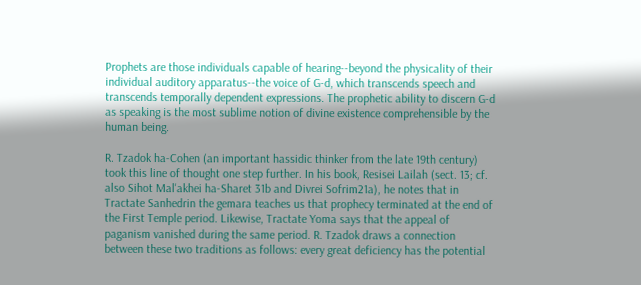Prophets are those individuals capable of hearing--beyond the physicality of their individual auditory apparatus--the voice of G-d, which transcends speech and transcends temporally dependent expressions. The prophetic ability to discern G-d as speaking is the most sublime notion of divine existence comprehensible by the human being.

R. Tzadok ha-Cohen (an important hassidic thinker from the late 19th century) took this line of thought one step further. In his book, Resisei Lailah (sect. 13; cf. also Sihot Mal'akhei ha-Sharet 31b and Divrei Sofrim21a), he notes that in Tractate Sanhedrin the gemara teaches us that prophecy terminated at the end of the First Temple period. Likewise, Tractate Yoma says that the appeal of paganism vanished during the same period. R. Tzadok draws a connection between these two traditions as follows: every great deficiency has the potential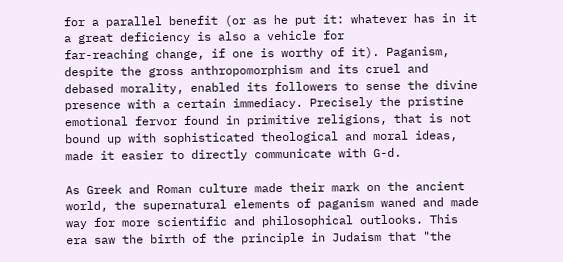for a parallel benefit (or as he put it: whatever has in it a great deficiency is also a vehicle for
far-reaching change, if one is worthy of it). Paganism, despite the gross anthropomorphism and its cruel and debased morality, enabled its followers to sense the divine presence with a certain immediacy. Precisely the pristine emotional fervor found in primitive religions, that is not bound up with sophisticated theological and moral ideas, made it easier to directly communicate with G-d.

As Greek and Roman culture made their mark on the ancient world, the supernatural elements of paganism waned and made way for more scientific and philosophical outlooks. This era saw the birth of the principle in Judaism that "the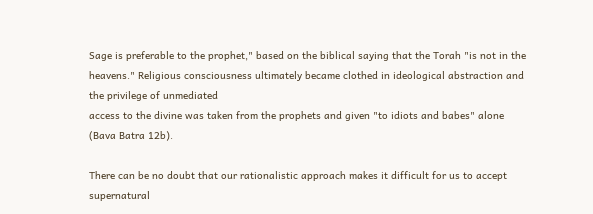Sage is preferable to the prophet," based on the biblical saying that the Torah "is not in the heavens." Religious consciousness ultimately became clothed in ideological abstraction and the privilege of unmediated
access to the divine was taken from the prophets and given "to idiots and babes" alone (Bava Batra 12b).

There can be no doubt that our rationalistic approach makes it difficult for us to accept supernatural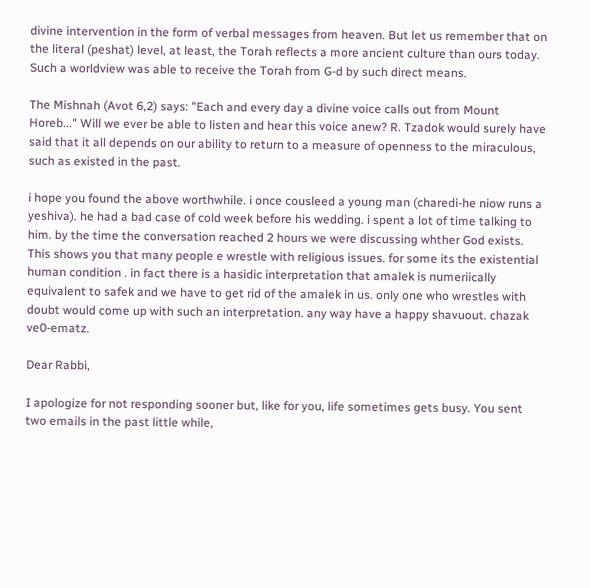divine intervention in the form of verbal messages from heaven. But let us remember that on the literal (peshat) level, at least, the Torah reflects a more ancient culture than ours today. Such a worldview was able to receive the Torah from G-d by such direct means.

The Mishnah (Avot 6,2) says: "Each and every day a divine voice calls out from Mount Horeb..." Will we ever be able to listen and hear this voice anew? R. Tzadok would surely have said that it all depends on our ability to return to a measure of openness to the miraculous, such as existed in the past.

i hope you found the above worthwhile. i once cousleed a young man (charedi-he niow runs a yeshiva). he had a bad case of cold week before his wedding. i spent a lot of time talking to him. by the time the conversation reached 2 hours we were discussing whther God exists. This shows you that many people e wrestle with religious issues. for some its the existential
human condition . in fact there is a hasidic interpretation that amalek is numeriically equivalent to safek and we have to get rid of the amalek in us. only one who wrestles with doubt would come up with such an interpretation. any way have a happy shavuout. chazak ve0-ematz.

Dear Rabbi,

I apologize for not responding sooner but, like for you, life sometimes gets busy. You sent two emails in the past little while,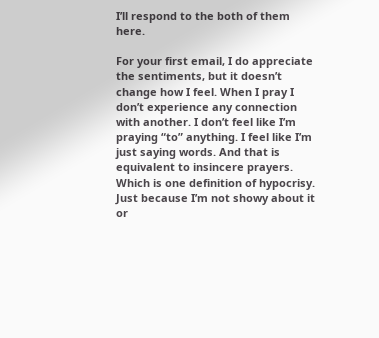I’ll respond to the both of them here.

For your first email, I do appreciate the sentiments, but it doesn’t change how I feel. When I pray I don’t experience any connection with another. I don’t feel like I’m praying “to” anything. I feel like I’m just saying words. And that is equivalent to insincere prayers. Which is one definition of hypocrisy. Just because I’m not showy about it or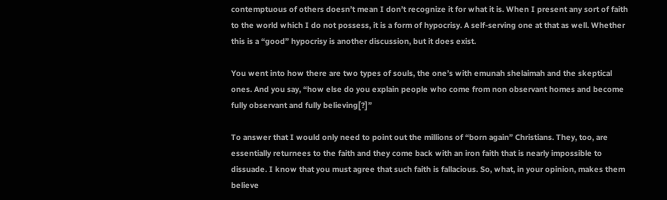contemptuous of others doesn’t mean I don’t recognize it for what it is. When I present any sort of faith to the world which I do not possess, it is a form of hypocrisy. A self-serving one at that as well. Whether this is a “good” hypocrisy is another discussion, but it does exist.

You went into how there are two types of souls, the one’s with emunah shelaimah and the skeptical ones. And you say, “how else do you explain people who come from non observant homes and become fully observant and fully believing[?]”

To answer that I would only need to point out the millions of “born again” Christians. They, too, are essentially returnees to the faith and they come back with an iron faith that is nearly impossible to dissuade. I know that you must agree that such faith is fallacious. So, what, in your opinion, makes them believe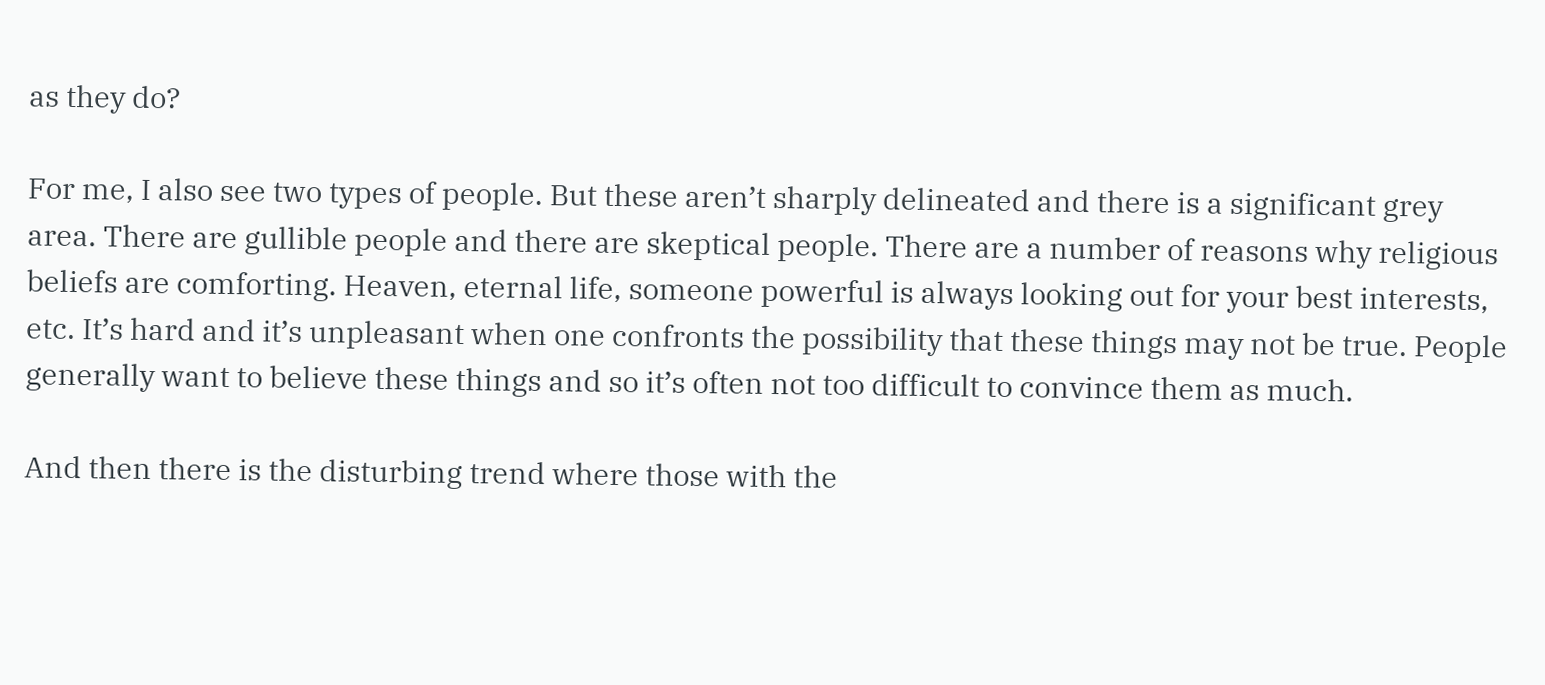as they do?

For me, I also see two types of people. But these aren’t sharply delineated and there is a significant grey area. There are gullible people and there are skeptical people. There are a number of reasons why religious beliefs are comforting. Heaven, eternal life, someone powerful is always looking out for your best interests, etc. It’s hard and it’s unpleasant when one confronts the possibility that these things may not be true. People generally want to believe these things and so it’s often not too difficult to convince them as much.

And then there is the disturbing trend where those with the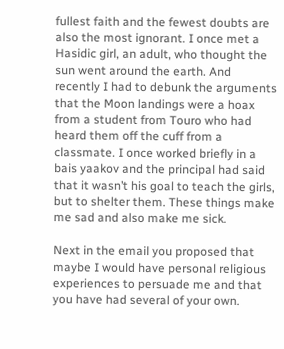fullest faith and the fewest doubts are also the most ignorant. I once met a Hasidic girl, an adult, who thought the sun went around the earth. And recently I had to debunk the arguments that the Moon landings were a hoax from a student from Touro who had heard them off the cuff from a classmate. I once worked briefly in a bais yaakov and the principal had said that it wasn’t his goal to teach the girls, but to shelter them. These things make me sad and also make me sick.

Next in the email you proposed that maybe I would have personal religious experiences to persuade me and that you have had several of your own.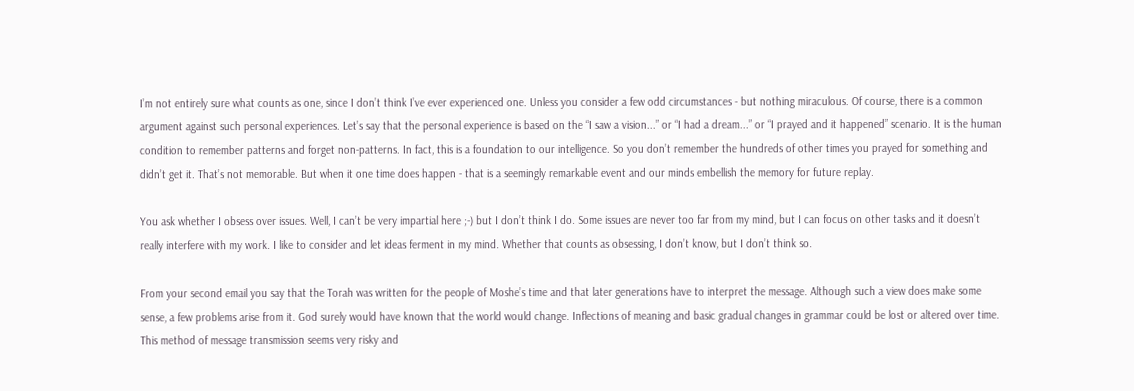I’m not entirely sure what counts as one, since I don’t think I’ve ever experienced one. Unless you consider a few odd circumstances - but nothing miraculous. Of course, there is a common argument against such personal experiences. Let’s say that the personal experience is based on the “I saw a vision...” or “I had a dream...” or “I prayed and it happened” scenario. It is the human condition to remember patterns and forget non-patterns. In fact, this is a foundation to our intelligence. So you don’t remember the hundreds of other times you prayed for something and didn’t get it. That’s not memorable. But when it one time does happen - that is a seemingly remarkable event and our minds embellish the memory for future replay.

You ask whether I obsess over issues. Well, I can’t be very impartial here ;-) but I don’t think I do. Some issues are never too far from my mind, but I can focus on other tasks and it doesn’t really interfere with my work. I like to consider and let ideas ferment in my mind. Whether that counts as obsessing, I don’t know, but I don’t think so.

From your second email you say that the Torah was written for the people of Moshe’s time and that later generations have to interpret the message. Although such a view does make some sense, a few problems arise from it. God surely would have known that the world would change. Inflections of meaning and basic gradual changes in grammar could be lost or altered over time. This method of message transmission seems very risky and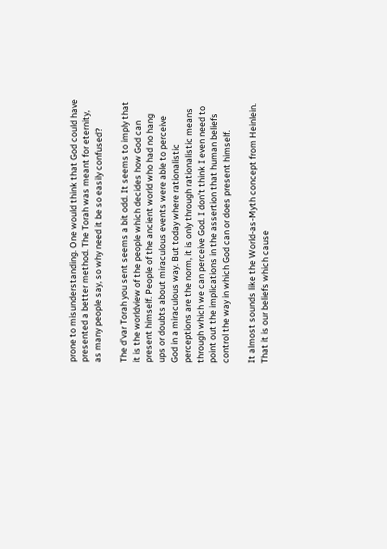prone to misunderstanding. One would think that God could have presented a better method. The Torah was meant for eternity, as many people say, so why need it be so easily confused?

The d’var Torah you sent seems a bit odd. It seems to imply that it is the worldview of the people which decides how God can present himself. People of the ancient world who had no hang ups or doubts about miraculous events were able to perceive God in a miraculous way. But today where rationalistic perceptions are the norm, it is only through rationalistic means through which we can perceive God. I don’t think I even need to point out the implications in the assertion that human beliefs control the way in which God can or does present himself.

It almost sounds like the World-as-Myth concept from Heinlein. That it is our beliefs which cause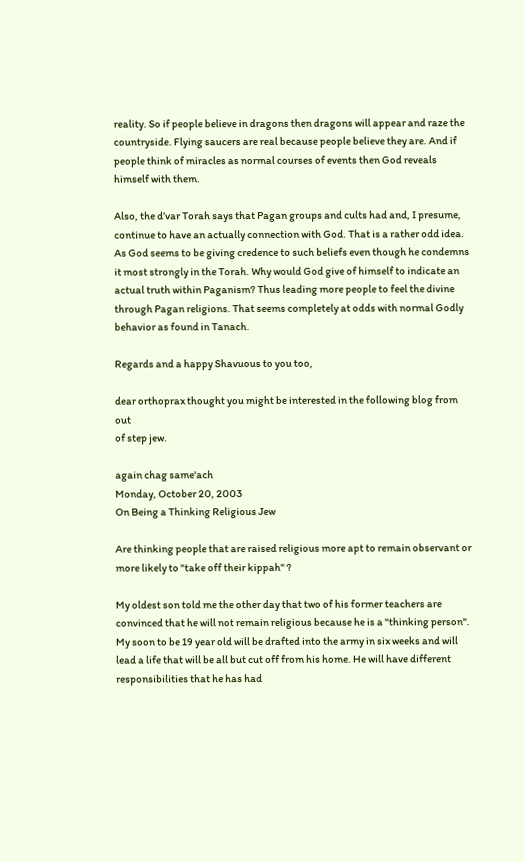reality. So if people believe in dragons then dragons will appear and raze the countryside. Flying saucers are real because people believe they are. And if people think of miracles as normal courses of events then God reveals himself with them.

Also, the d’var Torah says that Pagan groups and cults had and, I presume, continue to have an actually connection with God. That is a rather odd idea. As God seems to be giving credence to such beliefs even though he condemns it most strongly in the Torah. Why would God give of himself to indicate an actual truth within Paganism? Thus leading more people to feel the divine through Pagan religions. That seems completely at odds with normal Godly behavior as found in Tanach.

Regards and a happy Shavuous to you too,

dear orthoprax thought you might be interested in the following blog from out
of step jew.

again chag same'ach
Monday, October 20, 2003
On Being a Thinking Religious Jew

Are thinking people that are raised religious more apt to remain observant or more likely to "take off their kippah" ?

My oldest son told me the other day that two of his former teachers are convinced that he will not remain religious because he is a "thinking person". My soon to be 19 year old will be drafted into the army in six weeks and will lead a life that will be all but cut off from his home. He will have different responsibilities that he has had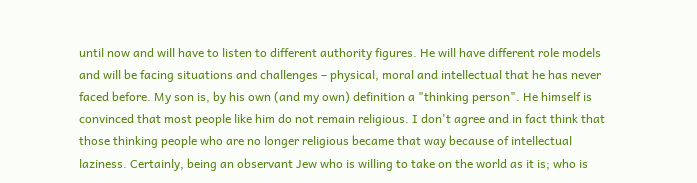until now and will have to listen to different authority figures. He will have different role models and will be facing situations and challenges – physical, moral and intellectual that he has never faced before. My son is, by his own (and my own) definition a "thinking person". He himself is convinced that most people like him do not remain religious. I don't agree and in fact think that those thinking people who are no longer religious became that way because of intellectual laziness. Certainly, being an observant Jew who is willing to take on the world as it is; who is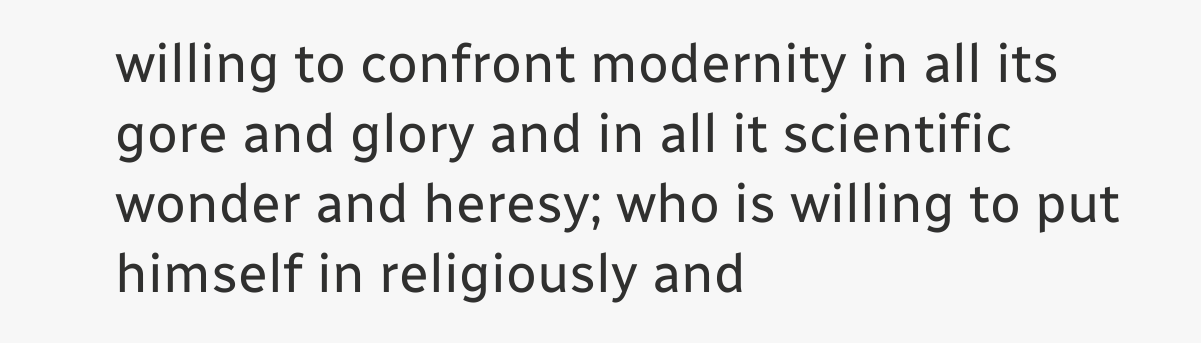willing to confront modernity in all its gore and glory and in all it scientific wonder and heresy; who is willing to put himself in religiously and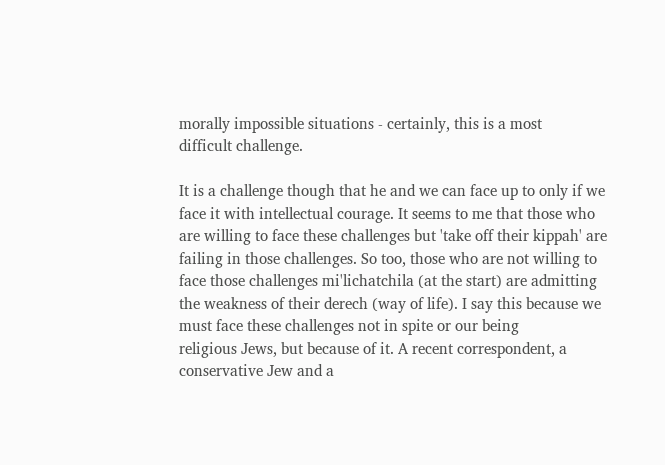morally impossible situations - certainly, this is a most
difficult challenge.

It is a challenge though that he and we can face up to only if we face it with intellectual courage. It seems to me that those who are willing to face these challenges but 'take off their kippah' are failing in those challenges. So too, those who are not willing to face those challenges mi'lichatchila (at the start) are admitting the weakness of their derech (way of life). I say this because we must face these challenges not in spite or our being
religious Jews, but because of it. A recent correspondent, a conservative Jew and a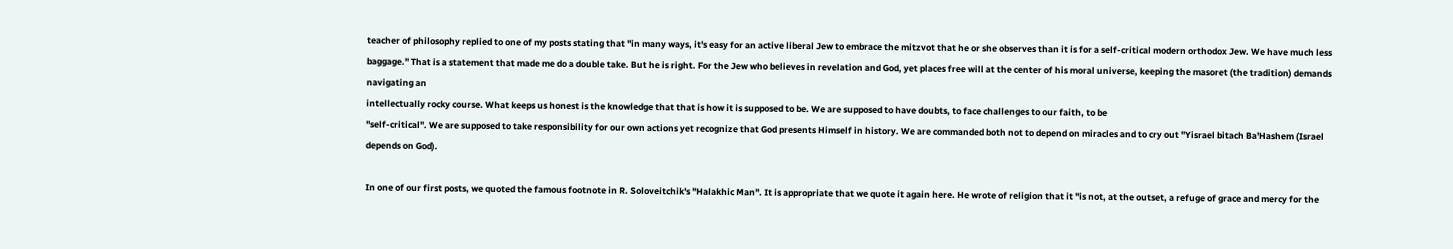teacher of philosophy replied to one of my posts stating that "in many ways, it's easy for an active liberal Jew to embrace the mitzvot that he or she observes than it is for a self-critical modern orthodox Jew. We have much less baggage." That is a statement that made me do a double take. But he is right. For the Jew who believes in revelation and God, yet places free will at the center of his moral universe, keeping the masoret (the tradition) demands navigating an
intellectually rocky course. What keeps us honest is the knowledge that that is how it is supposed to be. We are supposed to have doubts, to face challenges to our faith, to be
"self-critical". We are supposed to take responsibility for our own actions yet recognize that God presents Himself in history. We are commanded both not to depend on miracles and to cry out "Yisrael bitach Ba'Hashem (Israel depends on God).

In one of our first posts, we quoted the famous footnote in R. Soloveitchik's "Halakhic Man". It is appropriate that we quote it again here. He wrote of religion that it "is not, at the outset, a refuge of grace and mercy for the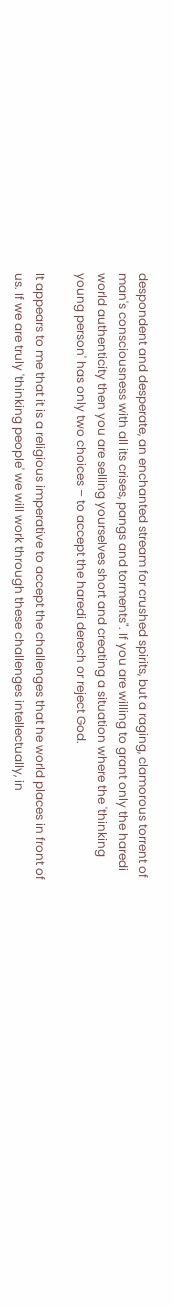despondent and desperate, an enchanted stream for crushed spirits, but a raging, clamorous torrent of man's consciousness with all its crises, pangs and torments". If you are willing to grant only the haredi world authenticity then you are selling yourselves short and creating a situation where the 'thinking young person' has only two choices – to accept the haredi derech or reject God.

It appears to me that it is a religious imperative to accept the challenges that he world places in front of us. If we are truly 'thinking people' we will work through these challenges intellectually, in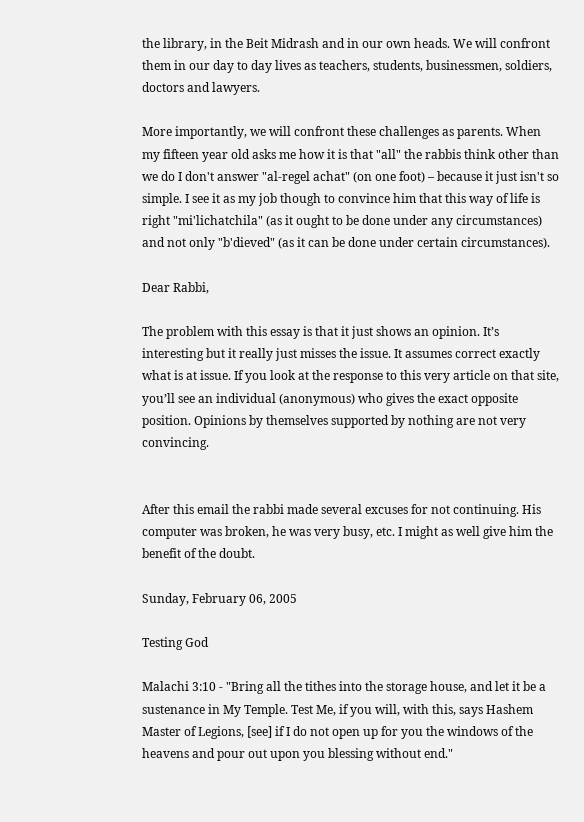the library, in the Beit Midrash and in our own heads. We will confront them in our day to day lives as teachers, students, businessmen, soldiers, doctors and lawyers.

More importantly, we will confront these challenges as parents. When my fifteen year old asks me how it is that "all" the rabbis think other than we do I don't answer "al-regel achat" (on one foot) – because it just isn't so simple. I see it as my job though to convince him that this way of life is right "mi'lichatchila" (as it ought to be done under any circumstances) and not only "b'dieved" (as it can be done under certain circumstances).

Dear Rabbi,

The problem with this essay is that it just shows an opinion. It’s interesting but it really just misses the issue. It assumes correct exactly what is at issue. If you look at the response to this very article on that site, you’ll see an individual (anonymous) who gives the exact opposite position. Opinions by themselves supported by nothing are not very convincing.


After this email the rabbi made several excuses for not continuing. His computer was broken, he was very busy, etc. I might as well give him the benefit of the doubt.

Sunday, February 06, 2005

Testing God

Malachi 3:10 - "Bring all the tithes into the storage house, and let it be a sustenance in My Temple. Test Me, if you will, with this, says Hashem Master of Legions, [see] if I do not open up for you the windows of the heavens and pour out upon you blessing without end."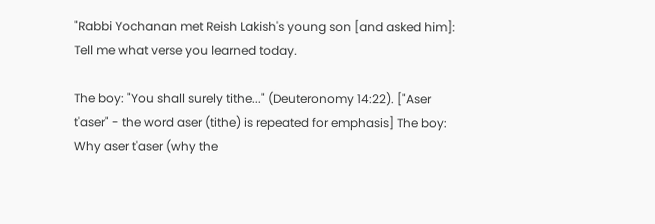"Rabbi Yochanan met Reish Lakish's young son [and asked him]: Tell me what verse you learned today.

The boy: "You shall surely tithe..." (Deuteronomy 14:22). ["Aser t'aser" - the word aser (tithe) is repeated for emphasis] The boy: Why aser t'aser (why the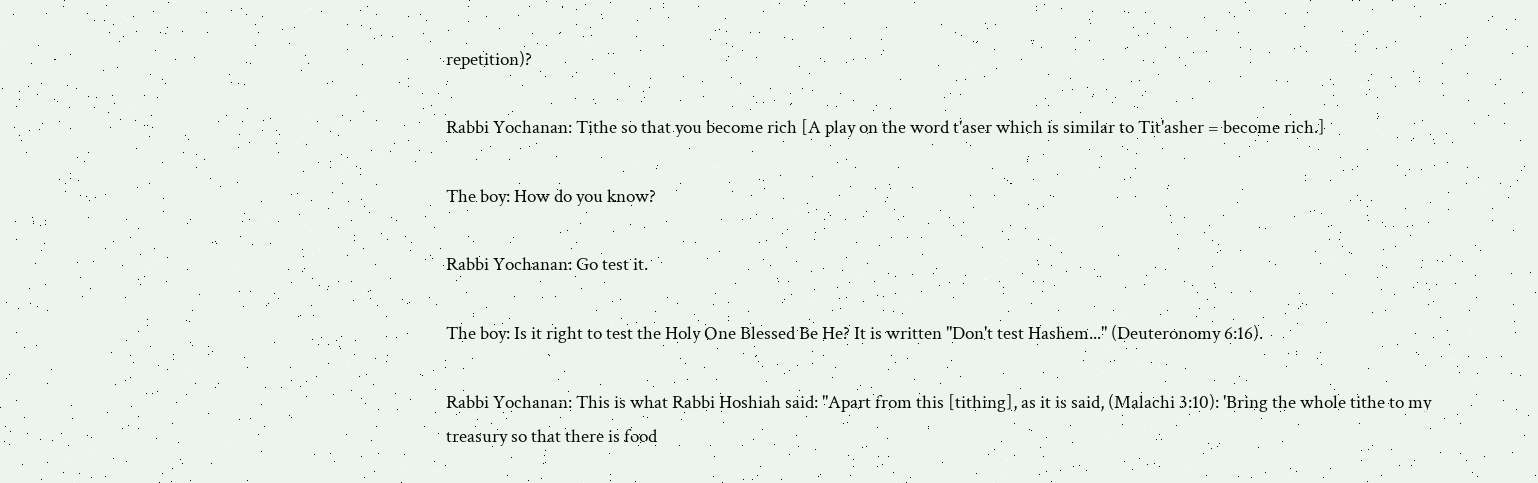repetition)?

Rabbi Yochanan: Tithe so that you become rich [A play on the word t'aser which is similar to Tit'asher = become rich.]

The boy: How do you know?

Rabbi Yochanan: Go test it.

The boy: Is it right to test the Holy One Blessed Be He? It is written "Don't test Hashem..." (Deuteronomy 6:16).

Rabbi Yochanan: This is what Rabbi Hoshiah said: "Apart from this [tithing], as it is said, (Malachi 3:10): 'Bring the whole tithe to my treasury so that there is food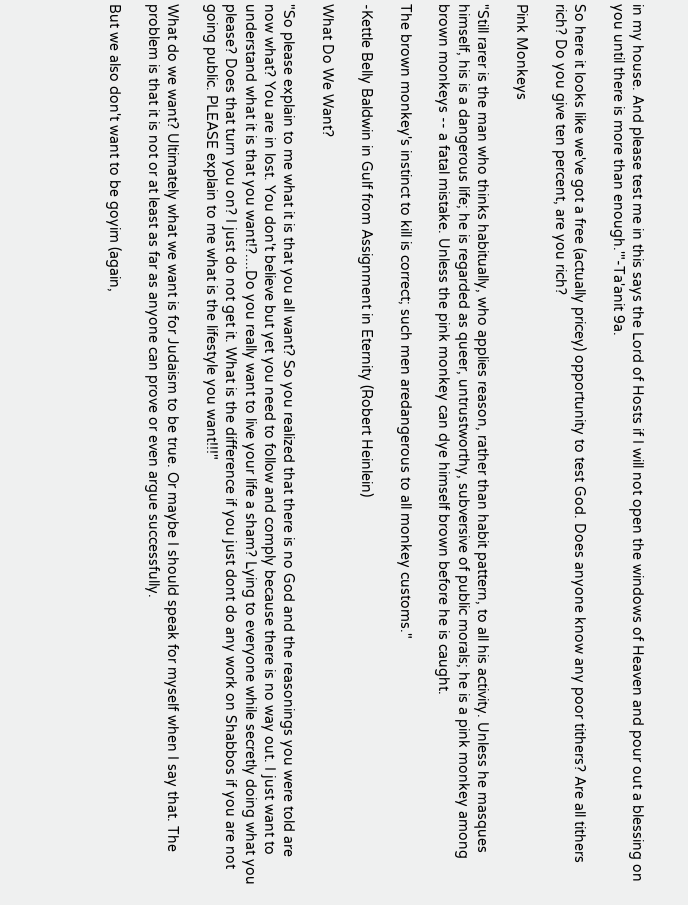in my house. And please test me in this says the Lord of Hosts if I will not open the windows of Heaven and pour out a blessing on you until there is more than enough.'"-Ta'anit 9a.

So here it looks like we've got a free (actually pricey) opportunity to test God. Does anyone know any poor tithers? Are all tithers rich? Do you give ten percent, are you rich?

Pink Monkeys

"Still rarer is the man who thinks habitually, who applies reason, rather than habit pattern, to all his activity. Unless he masques himself, his is a dangerous life; he is regarded as queer, untrustworthy, subversive of public morals; he is a pink monkey among brown monkeys -- a fatal mistake. Unless the pink monkey can dye himself brown before he is caught.

The brown monkey's instinct to kill is correct; such men aredangerous to all monkey customs."

-Kettle Belly Baldwin in Gulf from Assignment in Eternity (Robert Heinlein)

What Do We Want?

"So please explain to me what it is that you all want? So you realized that there is no God and the reasonings you were told are now what? You are in lost. You don't believe but yet you need to follow and comply because there is no way out. I just want to understand what it is that you want!?....Do you really want to live your life a sham? Lying to everyone while secretly doing what you please? Does that turn you on? I just do not get it. What is the difference if you just dont do any work on Shabbos if you are not going public. PLEASE explain to me what is the lifestyle you want!!!"

What do we want? Ultimately what we want is for Judaism to be true. Or maybe I should speak for myself when I say that. The problem is that it is not or at least as far as anyone can prove or even argue successfully.

But we also don't want to be goyim (again,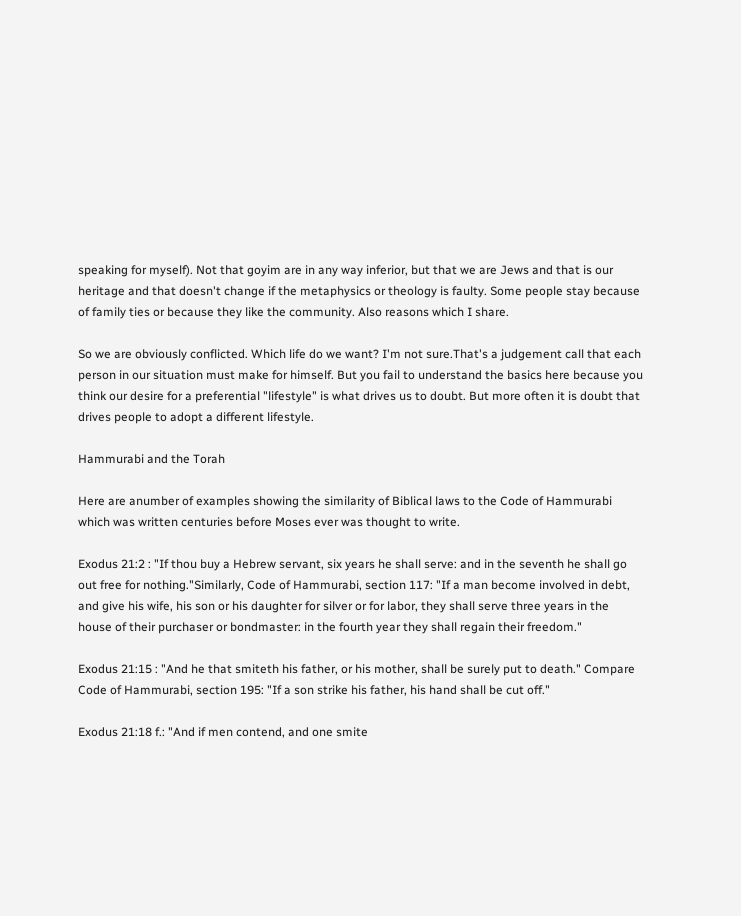speaking for myself). Not that goyim are in any way inferior, but that we are Jews and that is our heritage and that doesn't change if the metaphysics or theology is faulty. Some people stay because of family ties or because they like the community. Also reasons which I share.

So we are obviously conflicted. Which life do we want? I'm not sure.That's a judgement call that each person in our situation must make for himself. But you fail to understand the basics here because you think our desire for a preferential "lifestyle" is what drives us to doubt. But more often it is doubt that drives people to adopt a different lifestyle.

Hammurabi and the Torah

Here are anumber of examples showing the similarity of Biblical laws to the Code of Hammurabi which was written centuries before Moses ever was thought to write.

Exodus 21:2 : "If thou buy a Hebrew servant, six years he shall serve: and in the seventh he shall go out free for nothing."Similarly, Code of Hammurabi, section 117: "If a man become involved in debt, and give his wife, his son or his daughter for silver or for labor, they shall serve three years in the house of their purchaser or bondmaster: in the fourth year they shall regain their freedom."

Exodus 21:15 : "And he that smiteth his father, or his mother, shall be surely put to death." Compare Code of Hammurabi, section 195: "If a son strike his father, his hand shall be cut off."

Exodus 21:18 f.: "And if men contend, and one smite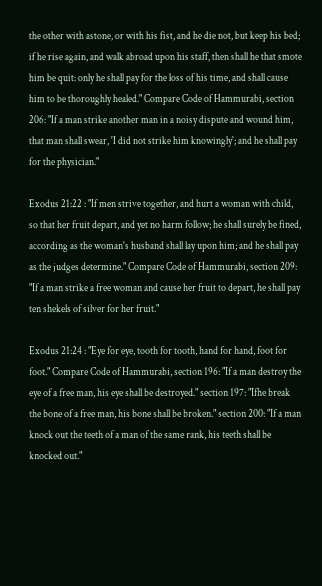the other with astone, or with his fist, and he die not, but keep his bed; if he rise again, and walk abroad upon his staff, then shall he that smote him be quit: only he shall pay for the loss of his time, and shall cause him to be thoroughly healed." Compare Code of Hammurabi, section 206: "If a man strike another man in a noisy dispute and wound him, that man shall swear, 'I did not strike him knowingly'; and he shall pay for the physician."

Exodus 21:22 : "If men strive together, and hurt a woman with child, so that her fruit depart, and yet no harm follow; he shall surely be fined, according as the woman's husband shall lay upon him; and he shall pay as the judges determine." Compare Code of Hammurabi, section 209: "If a man strike a free woman and cause her fruit to depart, he shall pay ten shekels of silver for her fruit."

Exodus 21:24 : "Eye for eye, tooth for tooth, hand for hand, foot for foot." Compare Code of Hammurabi, section 196: "If a man destroy the eye of a free man, his eye shall be destroyed." section 197: "Ifhe break the bone of a free man, his bone shall be broken." section 200: "If a man knock out the teeth of a man of the same rank, his teeth shall be knocked out."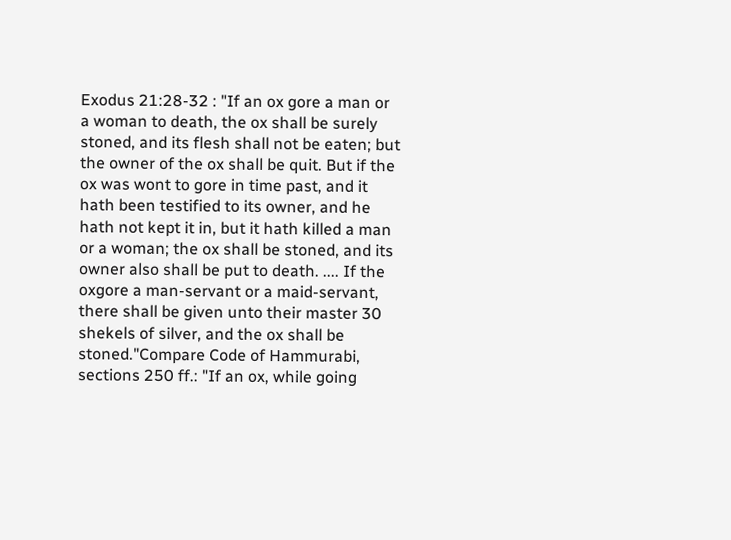Exodus 21:28-32 : "If an ox gore a man or a woman to death, the ox shall be surely stoned, and its flesh shall not be eaten; but the owner of the ox shall be quit. But if the ox was wont to gore in time past, and it hath been testified to its owner, and he hath not kept it in, but it hath killed a man or a woman; the ox shall be stoned, and its owner also shall be put to death. .... If the oxgore a man-servant or a maid-servant, there shall be given unto their master 30 shekels of silver, and the ox shall be stoned."Compare Code of Hammurabi, sections 250 ff.: "If an ox, while going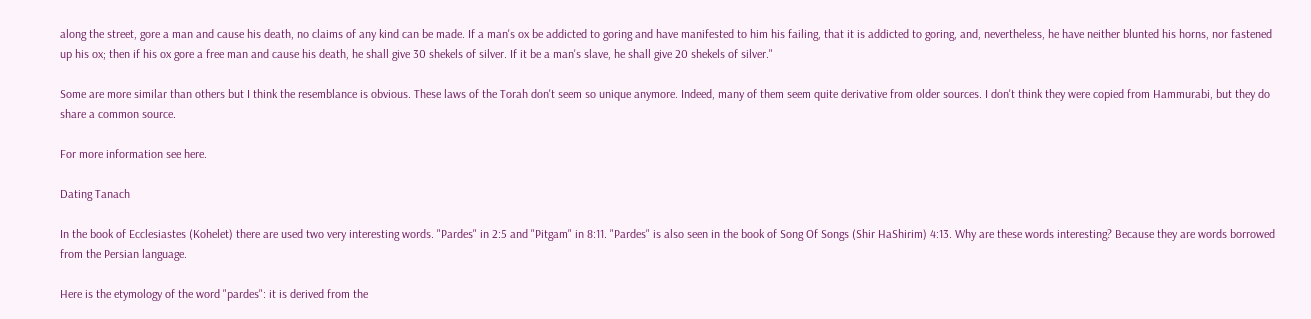along the street, gore a man and cause his death, no claims of any kind can be made. If a man's ox be addicted to goring and have manifested to him his failing, that it is addicted to goring, and, nevertheless, he have neither blunted his horns, nor fastened up his ox; then if his ox gore a free man and cause his death, he shall give 30 shekels of silver. If it be a man's slave, he shall give 20 shekels of silver."

Some are more similar than others but I think the resemblance is obvious. These laws of the Torah don't seem so unique anymore. Indeed, many of them seem quite derivative from older sources. I don't think they were copied from Hammurabi, but they do share a common source.

For more information see here.

Dating Tanach

In the book of Ecclesiastes (Kohelet) there are used two very interesting words. "Pardes" in 2:5 and "Pitgam" in 8:11. "Pardes" is also seen in the book of Song Of Songs (Shir HaShirim) 4:13. Why are these words interesting? Because they are words borrowed from the Persian language.

Here is the etymology of the word "pardes": it is derived from the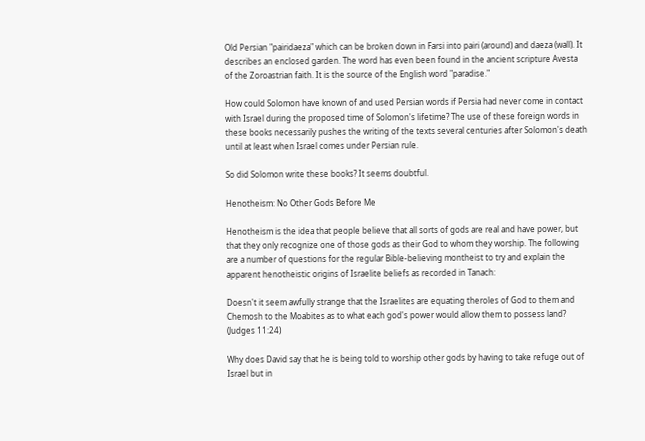Old Persian "pairidaeza" which can be broken down in Farsi into pairi (around) and daeza (wall). It describes an enclosed garden. The word has even been found in the ancient scripture Avesta of the Zoroastrian faith. It is the source of the English word "paradise."

How could Solomon have known of and used Persian words if Persia had never come in contact with Israel during the proposed time of Solomon's lifetime? The use of these foreign words in these books necessarily pushes the writing of the texts several centuries after Solomon's death until at least when Israel comes under Persian rule.

So did Solomon write these books? It seems doubtful.

Henotheism: No Other Gods Before Me

Henotheism is the idea that people believe that all sorts of gods are real and have power, but that they only recognize one of those gods as their God to whom they worship. The following are a number of questions for the regular Bible-believing montheist to try and explain the apparent henotheistic origins of Israelite beliefs as recorded in Tanach:

Doesn't it seem awfully strange that the Israelites are equating theroles of God to them and Chemosh to the Moabites as to what each god's power would allow them to possess land? (Judges 11:24)

Why does David say that he is being told to worship other gods by having to take refuge out of Israel but in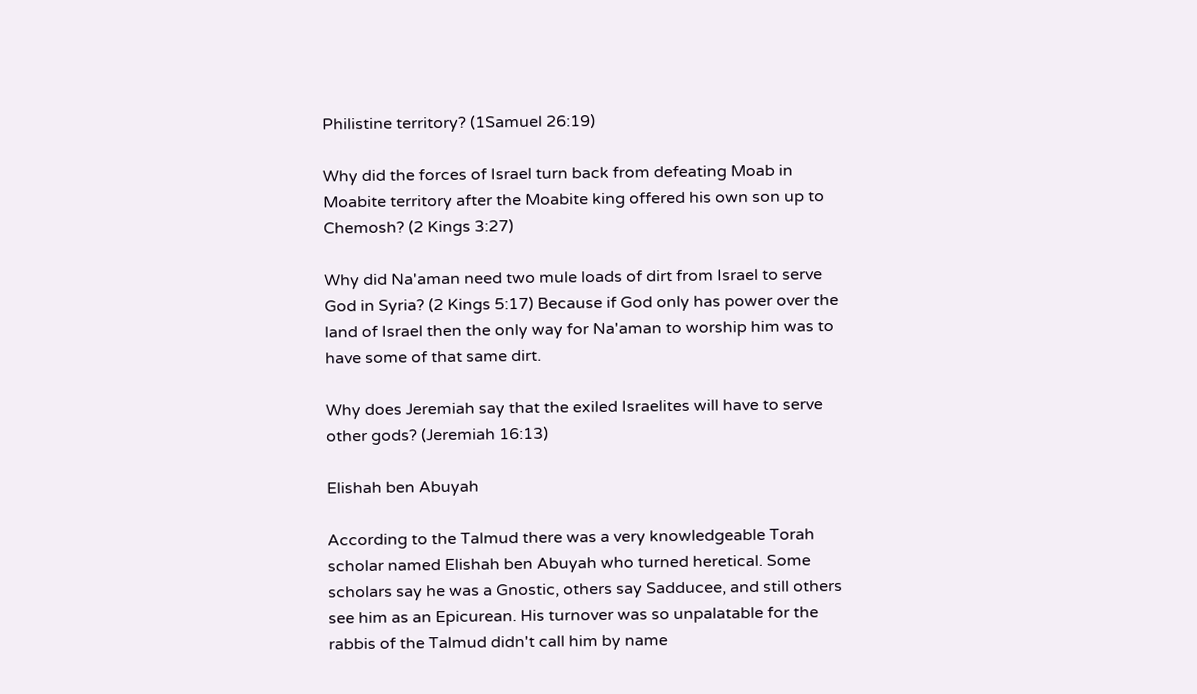Philistine territory? (1Samuel 26:19)

Why did the forces of Israel turn back from defeating Moab in Moabite territory after the Moabite king offered his own son up to Chemosh? (2 Kings 3:27)

Why did Na'aman need two mule loads of dirt from Israel to serve God in Syria? (2 Kings 5:17) Because if God only has power over the land of Israel then the only way for Na'aman to worship him was to have some of that same dirt.

Why does Jeremiah say that the exiled Israelites will have to serve other gods? (Jeremiah 16:13)

Elishah ben Abuyah

According to the Talmud there was a very knowledgeable Torah scholar named Elishah ben Abuyah who turned heretical. Some scholars say he was a Gnostic, others say Sadducee, and still others see him as an Epicurean. His turnover was so unpalatable for the rabbis of the Talmud didn't call him by name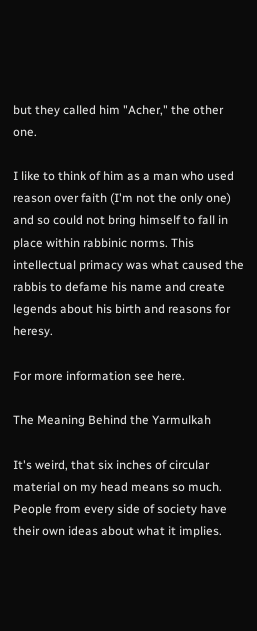but they called him "Acher," the other one.

I like to think of him as a man who used reason over faith (I'm not the only one) and so could not bring himself to fall in place within rabbinic norms. This intellectual primacy was what caused the rabbis to defame his name and create legends about his birth and reasons for heresy.

For more information see here.

The Meaning Behind the Yarmulkah

It's weird, that six inches of circular material on my head means so much. People from every side of society have their own ideas about what it implies.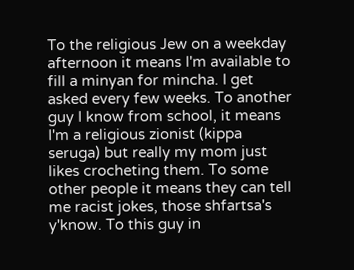To the religious Jew on a weekday afternoon it means I'm available to fill a minyan for mincha. I get asked every few weeks. To another guy I know from school, it means I'm a religious zionist (kippa seruga) but really my mom just likes crocheting them. To some other people it means they can tell me racist jokes, those shfartsa's y'know. To this guy in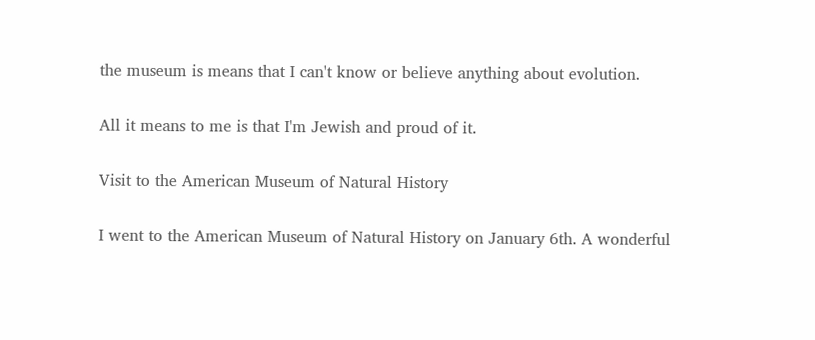the museum is means that I can't know or believe anything about evolution.

All it means to me is that I'm Jewish and proud of it.

Visit to the American Museum of Natural History

I went to the American Museum of Natural History on January 6th. A wonderful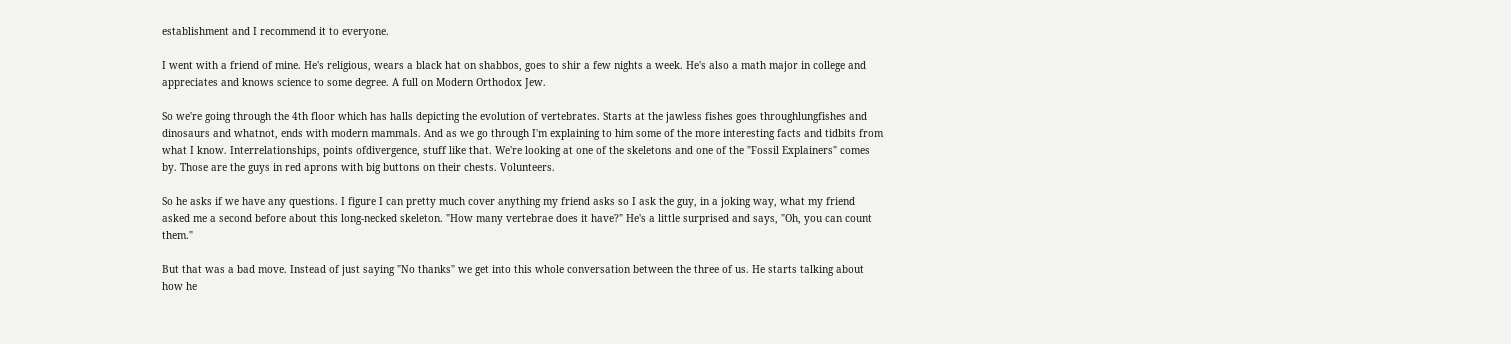establishment and I recommend it to everyone.

I went with a friend of mine. He's religious, wears a black hat on shabbos, goes to shir a few nights a week. He's also a math major in college and appreciates and knows science to some degree. A full on Modern Orthodox Jew.

So we're going through the 4th floor which has halls depicting the evolution of vertebrates. Starts at the jawless fishes goes throughlungfishes and dinosaurs and whatnot, ends with modern mammals. And as we go through I'm explaining to him some of the more interesting facts and tidbits from what I know. Interrelationships, points ofdivergence, stuff like that. We're looking at one of the skeletons and one of the "Fossil Explainers" comes by. Those are the guys in red aprons with big buttons on their chests. Volunteers.

So he asks if we have any questions. I figure I can pretty much cover anything my friend asks so I ask the guy, in a joking way, what my friend asked me a second before about this long-necked skeleton. "How many vertebrae does it have?" He's a little surprised and says, "Oh, you can count them."

But that was a bad move. Instead of just saying "No thanks" we get into this whole conversation between the three of us. He starts talking about how he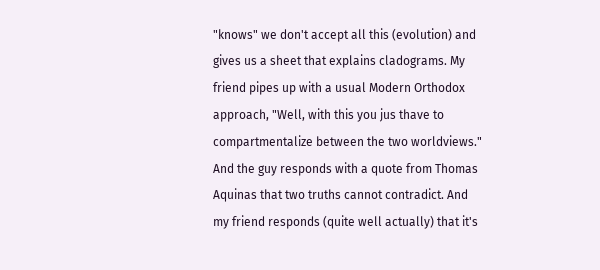"knows" we don't accept all this (evolution) and gives us a sheet that explains cladograms. My friend pipes up with a usual Modern Orthodox approach, "Well, with this you jus thave to compartmentalize between the two worldviews." And the guy responds with a quote from Thomas Aquinas that two truths cannot contradict. And my friend responds (quite well actually) that it's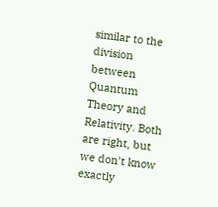similar to the division between Quantum Theory and Relativity. Both are right, but we don't know exactly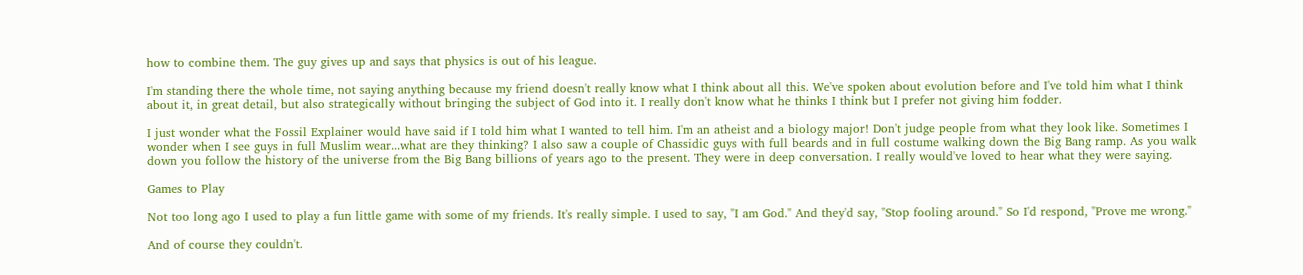how to combine them. The guy gives up and says that physics is out of his league.

I'm standing there the whole time, not saying anything because my friend doesn't really know what I think about all this. We've spoken about evolution before and I've told him what I think about it, in great detail, but also strategically without bringing the subject of God into it. I really don't know what he thinks I think but I prefer not giving him fodder.

I just wonder what the Fossil Explainer would have said if I told him what I wanted to tell him. I'm an atheist and a biology major! Don't judge people from what they look like. Sometimes I wonder when I see guys in full Muslim wear...what are they thinking? I also saw a couple of Chassidic guys with full beards and in full costume walking down the Big Bang ramp. As you walk down you follow the history of the universe from the Big Bang billions of years ago to the present. They were in deep conversation. I really would've loved to hear what they were saying.

Games to Play

Not too long ago I used to play a fun little game with some of my friends. It's really simple. I used to say, "I am God." And they'd say, "Stop fooling around." So I'd respond, "Prove me wrong."

And of course they couldn't.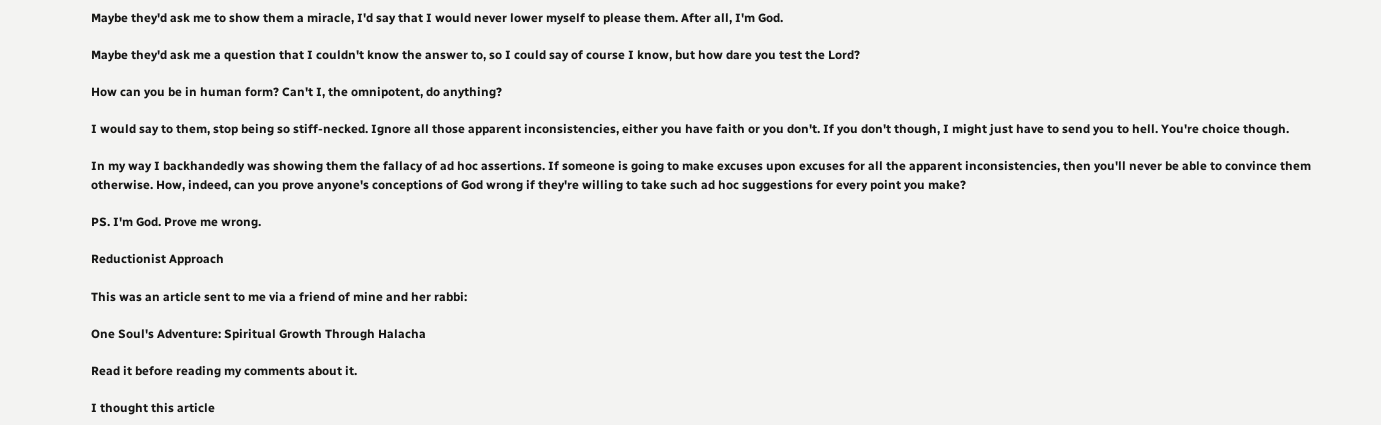Maybe they'd ask me to show them a miracle, I'd say that I would never lower myself to please them. After all, I'm God.

Maybe they'd ask me a question that I couldn't know the answer to, so I could say of course I know, but how dare you test the Lord?

How can you be in human form? Can't I, the omnipotent, do anything?

I would say to them, stop being so stiff-necked. Ignore all those apparent inconsistencies, either you have faith or you don't. If you don't though, I might just have to send you to hell. You're choice though.

In my way I backhandedly was showing them the fallacy of ad hoc assertions. If someone is going to make excuses upon excuses for all the apparent inconsistencies, then you'll never be able to convince them otherwise. How, indeed, can you prove anyone's conceptions of God wrong if they're willing to take such ad hoc suggestions for every point you make?

PS. I'm God. Prove me wrong.

Reductionist Approach

This was an article sent to me via a friend of mine and her rabbi:

One Soul's Adventure: Spiritual Growth Through Halacha

Read it before reading my comments about it.

I thought this article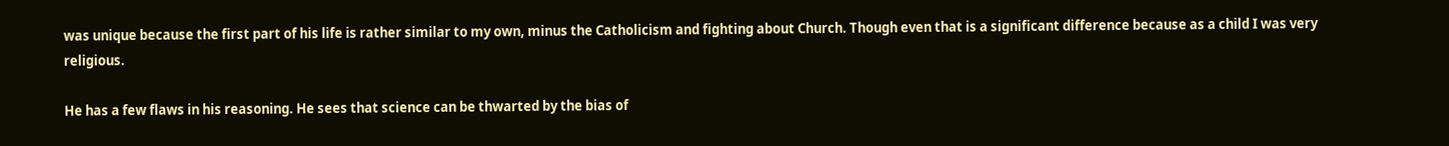was unique because the first part of his life is rather similar to my own, minus the Catholicism and fighting about Church. Though even that is a significant difference because as a child I was very religious.

He has a few flaws in his reasoning. He sees that science can be thwarted by the bias of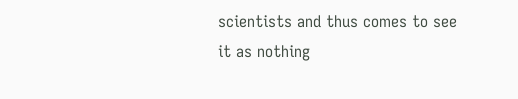scientists and thus comes to see it as nothing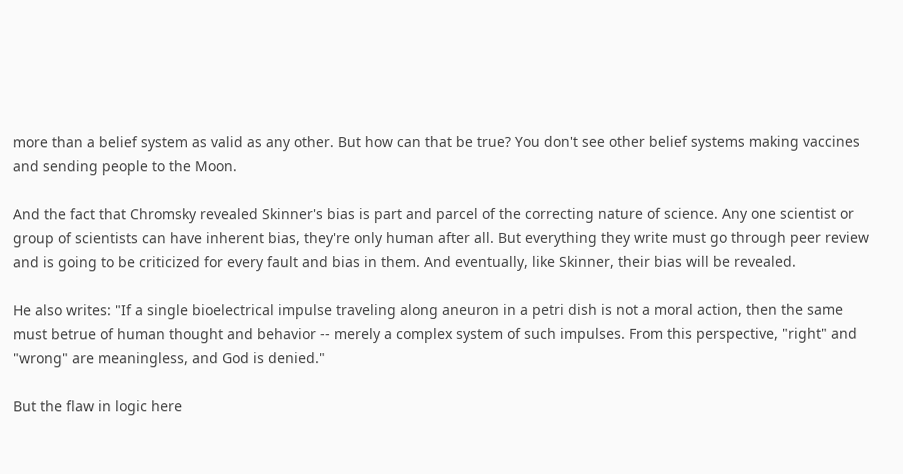more than a belief system as valid as any other. But how can that be true? You don't see other belief systems making vaccines and sending people to the Moon.

And the fact that Chromsky revealed Skinner's bias is part and parcel of the correcting nature of science. Any one scientist or group of scientists can have inherent bias, they're only human after all. But everything they write must go through peer review and is going to be criticized for every fault and bias in them. And eventually, like Skinner, their bias will be revealed.

He also writes: "If a single bioelectrical impulse traveling along aneuron in a petri dish is not a moral action, then the same must betrue of human thought and behavior -- merely a complex system of such impulses. From this perspective, "right" and "wrong" are meaningless, and God is denied."

But the flaw in logic here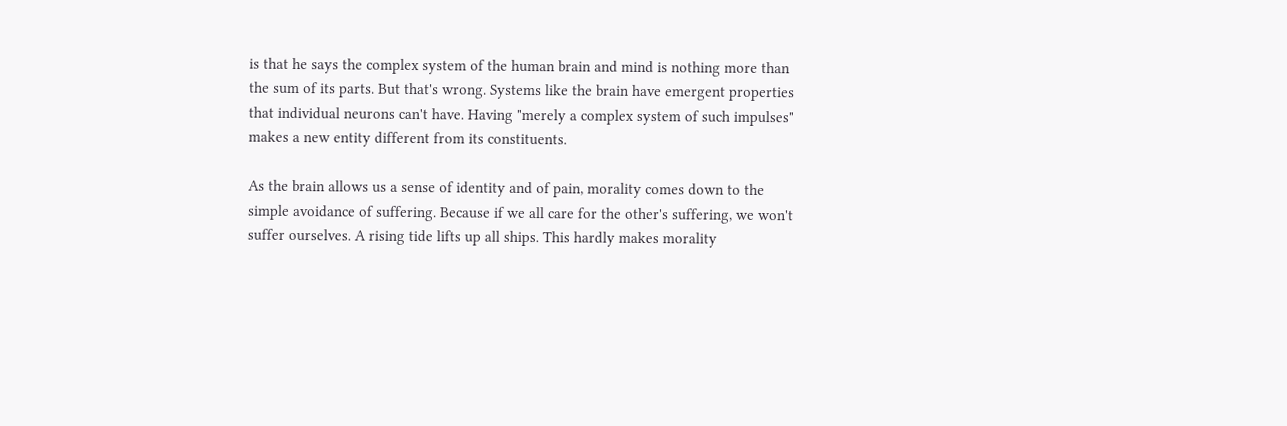is that he says the complex system of the human brain and mind is nothing more than the sum of its parts. But that's wrong. Systems like the brain have emergent properties that individual neurons can't have. Having "merely a complex system of such impulses" makes a new entity different from its constituents.

As the brain allows us a sense of identity and of pain, morality comes down to the simple avoidance of suffering. Because if we all care for the other's suffering, we won't suffer ourselves. A rising tide lifts up all ships. This hardly makes morality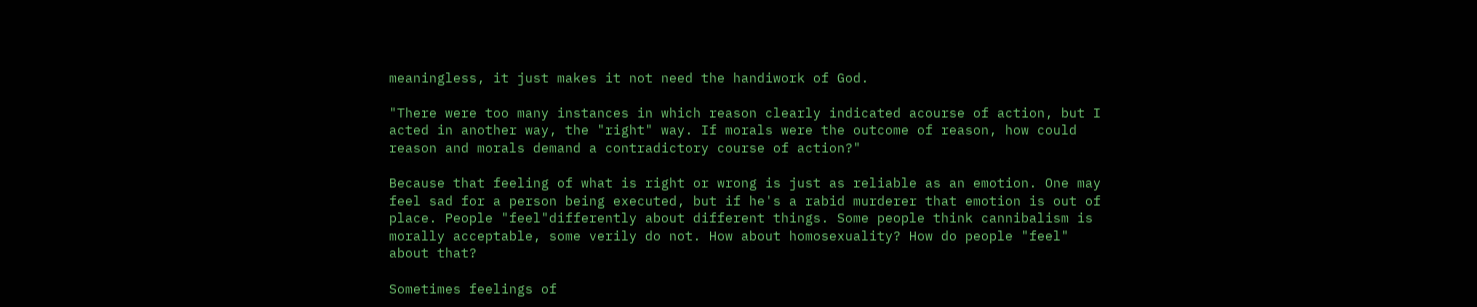meaningless, it just makes it not need the handiwork of God.

"There were too many instances in which reason clearly indicated acourse of action, but I acted in another way, the "right" way. If morals were the outcome of reason, how could reason and morals demand a contradictory course of action?"

Because that feeling of what is right or wrong is just as reliable as an emotion. One may feel sad for a person being executed, but if he's a rabid murderer that emotion is out of place. People "feel"differently about different things. Some people think cannibalism is morally acceptable, some verily do not. How about homosexuality? How do people "feel" about that?

Sometimes feelings of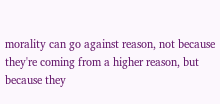morality can go against reason, not because they're coming from a higher reason, but because they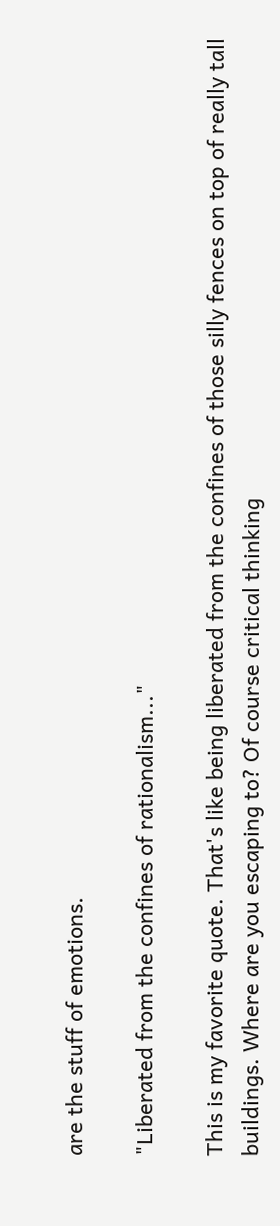are the stuff of emotions.

"Liberated from the confines of rationalism..."

This is my favorite quote. That's like being liberated from the confines of those silly fences on top of really tall buildings. Where are you escaping to? Of course critical thinking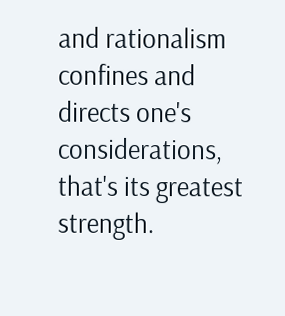and rationalism confines and directs one's considerations, that's its greatest strength.